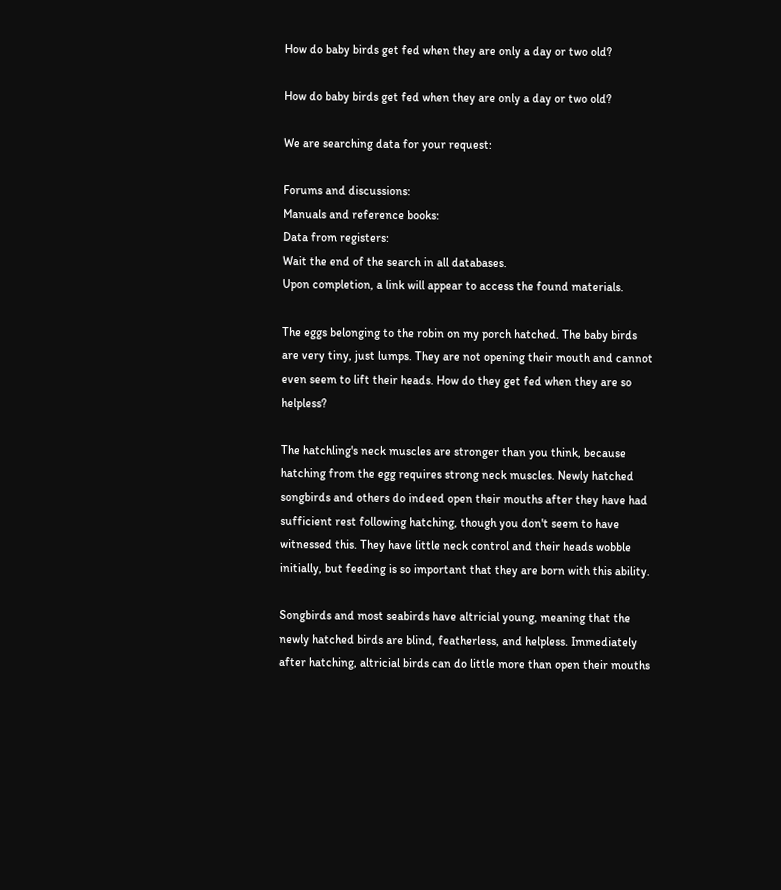How do baby birds get fed when they are only a day or two old?

How do baby birds get fed when they are only a day or two old?

We are searching data for your request:

Forums and discussions:
Manuals and reference books:
Data from registers:
Wait the end of the search in all databases.
Upon completion, a link will appear to access the found materials.

The eggs belonging to the robin on my porch hatched. The baby birds are very tiny, just lumps. They are not opening their mouth and cannot even seem to lift their heads. How do they get fed when they are so helpless?

The hatchling's neck muscles are stronger than you think, because hatching from the egg requires strong neck muscles. Newly hatched songbirds and others do indeed open their mouths after they have had sufficient rest following hatching, though you don't seem to have witnessed this. They have little neck control and their heads wobble initially, but feeding is so important that they are born with this ability.

Songbirds and most seabirds have altricial young, meaning that the newly hatched birds are blind, featherless, and helpless. Immediately after hatching, altricial birds can do little more than open their mouths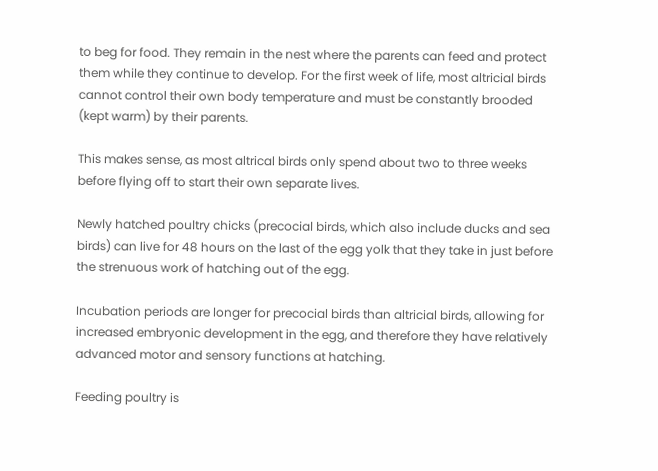to beg for food. They remain in the nest where the parents can feed and protect them while they continue to develop. For the first week of life, most altricial birds cannot control their own body temperature and must be constantly brooded (kept warm) by their parents.

This makes sense, as most altrical birds only spend about two to three weeks before flying off to start their own separate lives.

Newly hatched poultry chicks (precocial birds, which also include ducks and sea birds) can live for 48 hours on the last of the egg yolk that they take in just before the strenuous work of hatching out of the egg.

Incubation periods are longer for precocial birds than altricial birds, allowing for increased embryonic development in the egg, and therefore they have relatively advanced motor and sensory functions at hatching.

Feeding poultry is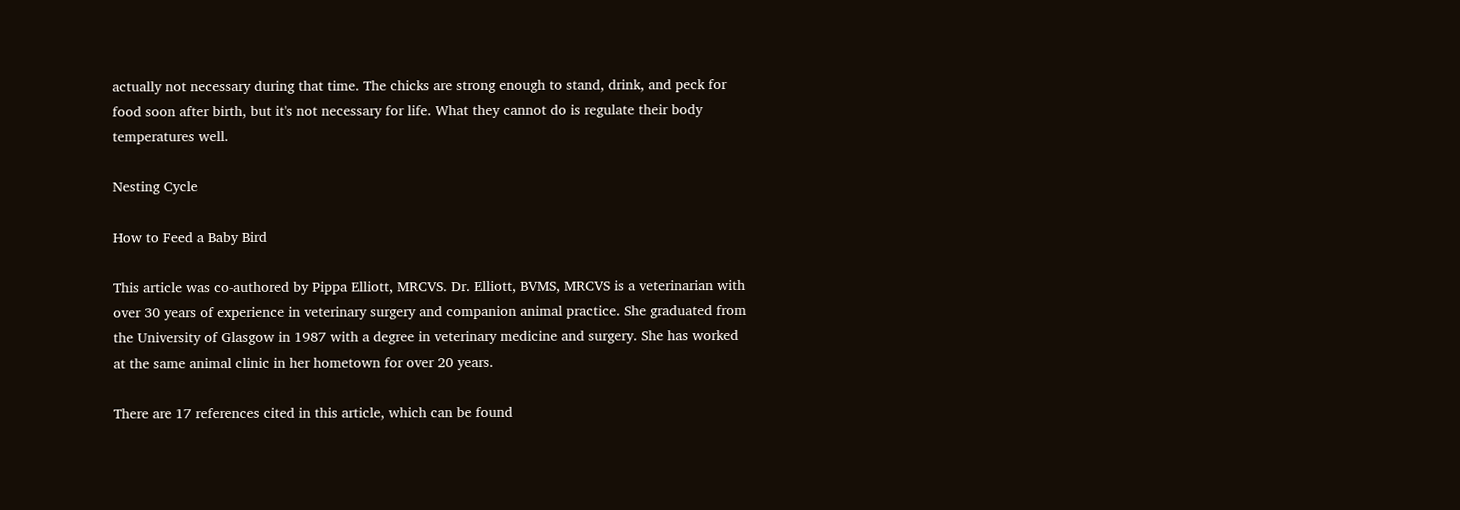actually not necessary during that time. The chicks are strong enough to stand, drink, and peck for food soon after birth, but it's not necessary for life. What they cannot do is regulate their body temperatures well.

Nesting Cycle

How to Feed a Baby Bird

This article was co-authored by Pippa Elliott, MRCVS. Dr. Elliott, BVMS, MRCVS is a veterinarian with over 30 years of experience in veterinary surgery and companion animal practice. She graduated from the University of Glasgow in 1987 with a degree in veterinary medicine and surgery. She has worked at the same animal clinic in her hometown for over 20 years.

There are 17 references cited in this article, which can be found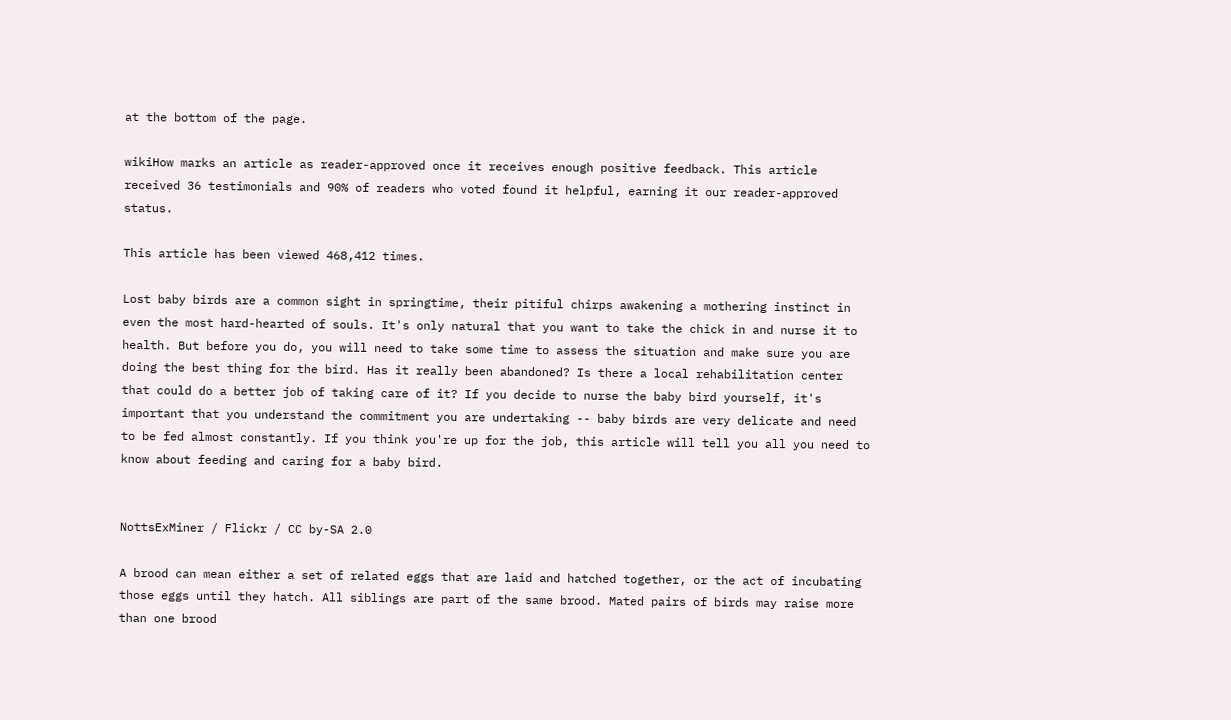at the bottom of the page.

wikiHow marks an article as reader-approved once it receives enough positive feedback. This article received 36 testimonials and 90% of readers who voted found it helpful, earning it our reader-approved status.

This article has been viewed 468,412 times.

Lost baby birds are a common sight in springtime, their pitiful chirps awakening a mothering instinct in even the most hard-hearted of souls. It's only natural that you want to take the chick in and nurse it to health. But before you do, you will need to take some time to assess the situation and make sure you are doing the best thing for the bird. Has it really been abandoned? Is there a local rehabilitation center that could do a better job of taking care of it? If you decide to nurse the baby bird yourself, it's important that you understand the commitment you are undertaking -- baby birds are very delicate and need to be fed almost constantly. If you think you're up for the job, this article will tell you all you need to know about feeding and caring for a baby bird.


NottsExMiner / Flickr / CC by-SA 2.0

A brood can mean either a set of related eggs that are laid and hatched together, or the act of incubating those eggs until they hatch. All siblings are part of the same brood. Mated pairs of birds may raise more than one brood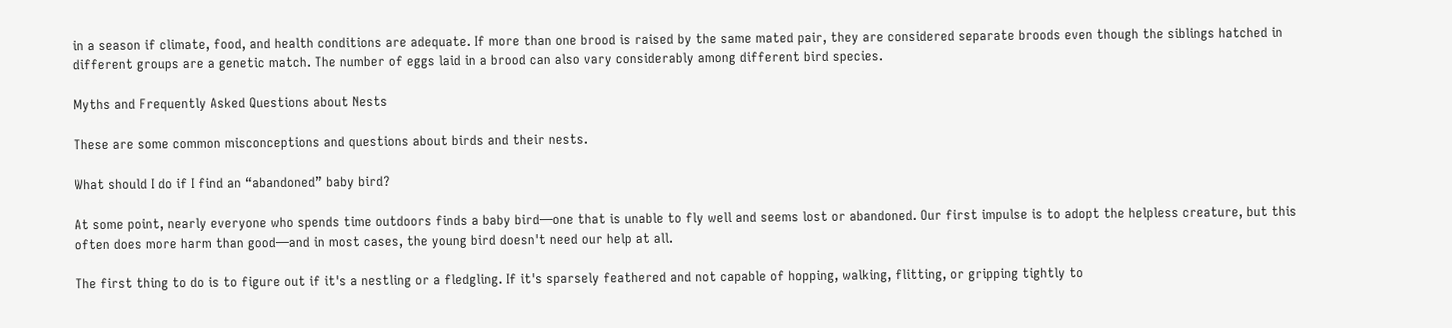in a season if climate, food, and health conditions are adequate. If more than one brood is raised by the same mated pair, they are considered separate broods even though the siblings hatched in different groups are a genetic match. The number of eggs laid in a brood can also vary considerably among different bird species.

Myths and Frequently Asked Questions about Nests

These are some common misconceptions and questions about birds and their nests.

What should I do if I find an “abandoned” baby bird?

At some point, nearly everyone who spends time outdoors finds a baby bird—one that is unable to fly well and seems lost or abandoned. Our first impulse is to adopt the helpless creature, but this often does more harm than good—and in most cases, the young bird doesn't need our help at all.

The first thing to do is to figure out if it's a nestling or a fledgling. If it's sparsely feathered and not capable of hopping, walking, flitting, or gripping tightly to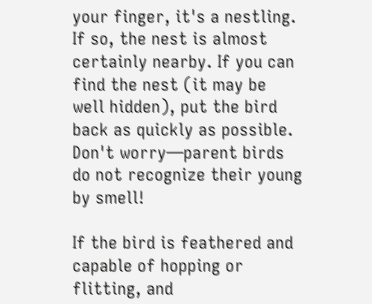your finger, it's a nestling. If so, the nest is almost certainly nearby. If you can find the nest (it may be well hidden), put the bird back as quickly as possible. Don't worry—parent birds do not recognize their young by smell!

If the bird is feathered and capable of hopping or flitting, and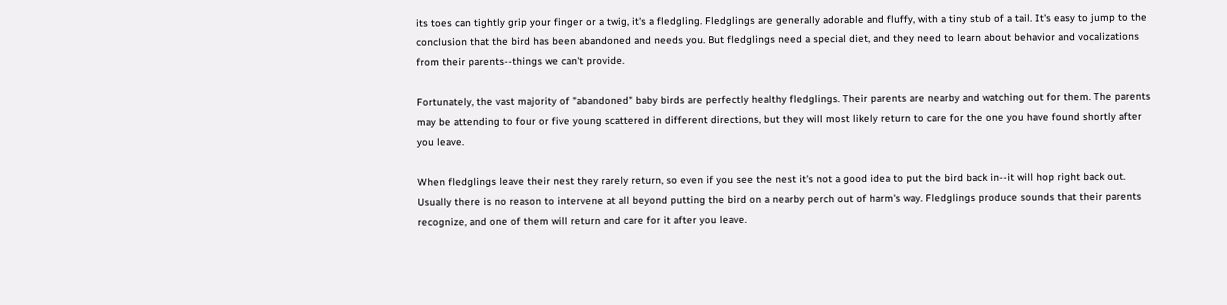its toes can tightly grip your finger or a twig, it's a fledgling. Fledglings are generally adorable and fluffy, with a tiny stub of a tail. It's easy to jump to the conclusion that the bird has been abandoned and needs you. But fledglings need a special diet, and they need to learn about behavior and vocalizations from their parents--things we can't provide.

Fortunately, the vast majority of "abandoned" baby birds are perfectly healthy fledglings. Their parents are nearby and watching out for them. The parents may be attending to four or five young scattered in different directions, but they will most likely return to care for the one you have found shortly after you leave.

When fledglings leave their nest they rarely return, so even if you see the nest it's not a good idea to put the bird back in--it will hop right back out. Usually there is no reason to intervene at all beyond putting the bird on a nearby perch out of harm's way. Fledglings produce sounds that their parents recognize, and one of them will return and care for it after you leave.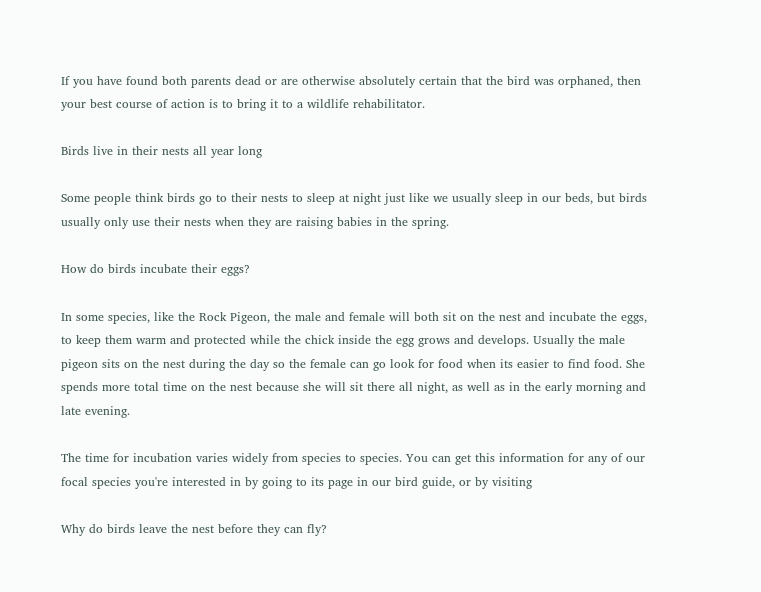If you have found both parents dead or are otherwise absolutely certain that the bird was orphaned, then your best course of action is to bring it to a wildlife rehabilitator.

Birds live in their nests all year long

Some people think birds go to their nests to sleep at night just like we usually sleep in our beds, but birds usually only use their nests when they are raising babies in the spring.

How do birds incubate their eggs?

In some species, like the Rock Pigeon, the male and female will both sit on the nest and incubate the eggs, to keep them warm and protected while the chick inside the egg grows and develops. Usually the male pigeon sits on the nest during the day so the female can go look for food when its easier to find food. She spends more total time on the nest because she will sit there all night, as well as in the early morning and late evening.

The time for incubation varies widely from species to species. You can get this information for any of our focal species you're interested in by going to its page in our bird guide, or by visiting

Why do birds leave the nest before they can fly?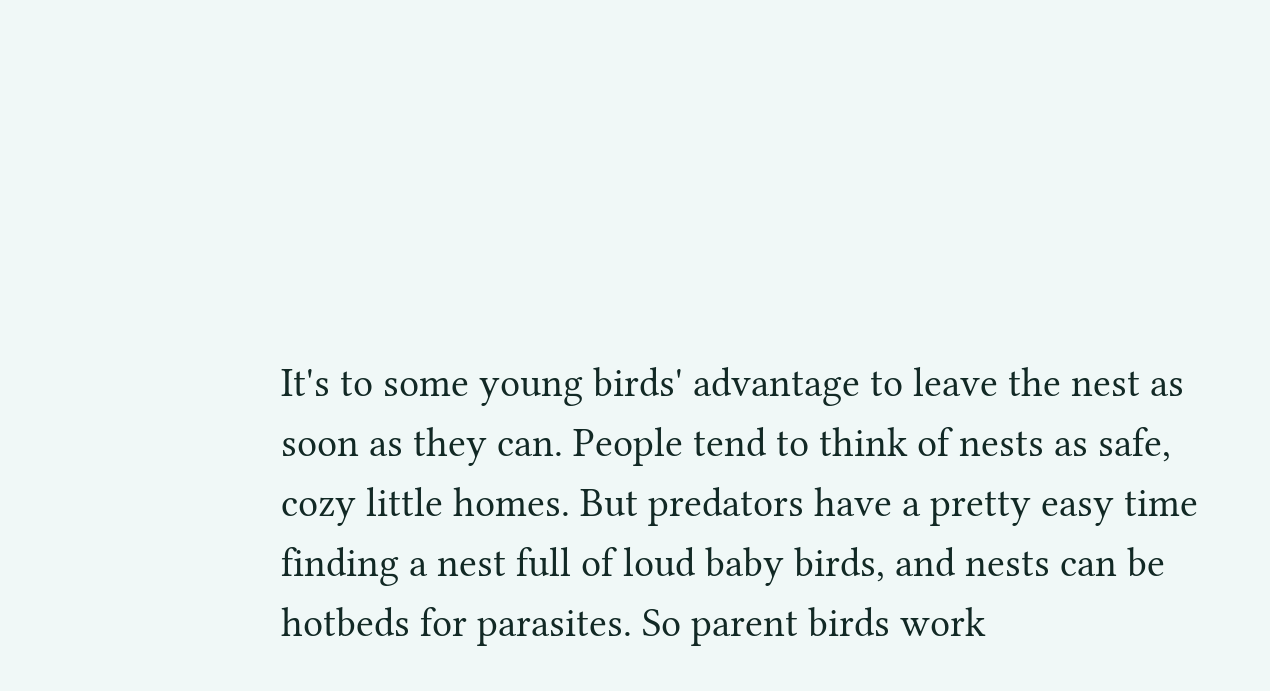It's to some young birds' advantage to leave the nest as soon as they can. People tend to think of nests as safe, cozy little homes. But predators have a pretty easy time finding a nest full of loud baby birds, and nests can be hotbeds for parasites. So parent birds work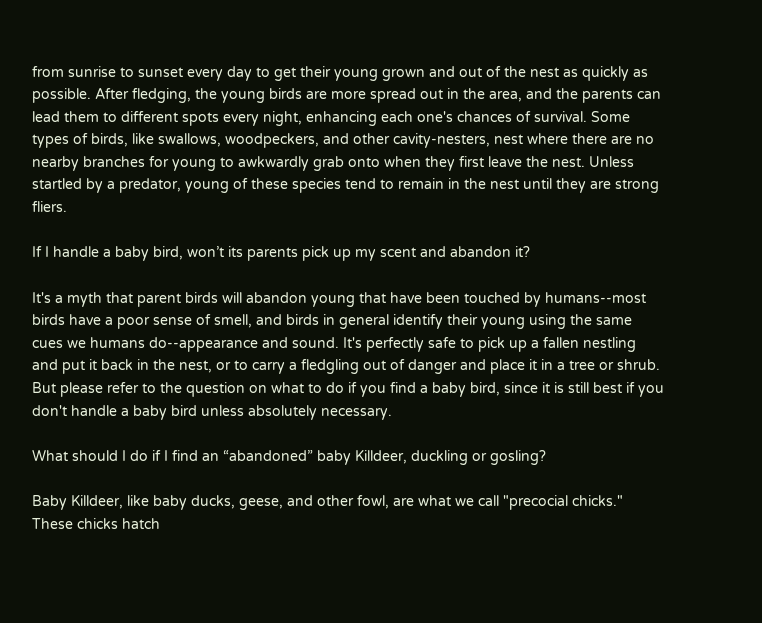from sunrise to sunset every day to get their young grown and out of the nest as quickly as possible. After fledging, the young birds are more spread out in the area, and the parents can lead them to different spots every night, enhancing each one's chances of survival. Some types of birds, like swallows, woodpeckers, and other cavity-nesters, nest where there are no nearby branches for young to awkwardly grab onto when they first leave the nest. Unless startled by a predator, young of these species tend to remain in the nest until they are strong fliers.

If I handle a baby bird, won’t its parents pick up my scent and abandon it?

It's a myth that parent birds will abandon young that have been touched by humans--most birds have a poor sense of smell, and birds in general identify their young using the same cues we humans do--appearance and sound. It's perfectly safe to pick up a fallen nestling and put it back in the nest, or to carry a fledgling out of danger and place it in a tree or shrub. But please refer to the question on what to do if you find a baby bird, since it is still best if you don't handle a baby bird unless absolutely necessary.

What should I do if I find an “abandoned” baby Killdeer, duckling or gosling?

Baby Killdeer, like baby ducks, geese, and other fowl, are what we call "precocial chicks." These chicks hatch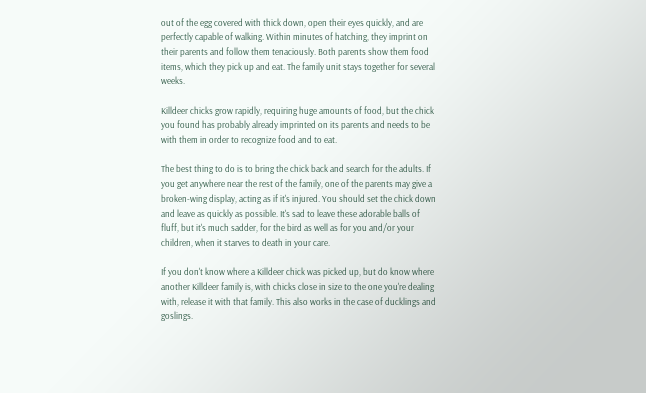out of the egg covered with thick down, open their eyes quickly, and are perfectly capable of walking. Within minutes of hatching, they imprint on their parents and follow them tenaciously. Both parents show them food items, which they pick up and eat. The family unit stays together for several weeks.

Killdeer chicks grow rapidly, requiring huge amounts of food, but the chick you found has probably already imprinted on its parents and needs to be with them in order to recognize food and to eat.

The best thing to do is to bring the chick back and search for the adults. If you get anywhere near the rest of the family, one of the parents may give a broken-wing display, acting as if it's injured. You should set the chick down and leave as quickly as possible. It's sad to leave these adorable balls of fluff, but it's much sadder, for the bird as well as for you and/or your children, when it starves to death in your care.

If you don't know where a Killdeer chick was picked up, but do know where another Killdeer family is, with chicks close in size to the one you're dealing with, release it with that family. This also works in the case of ducklings and goslings.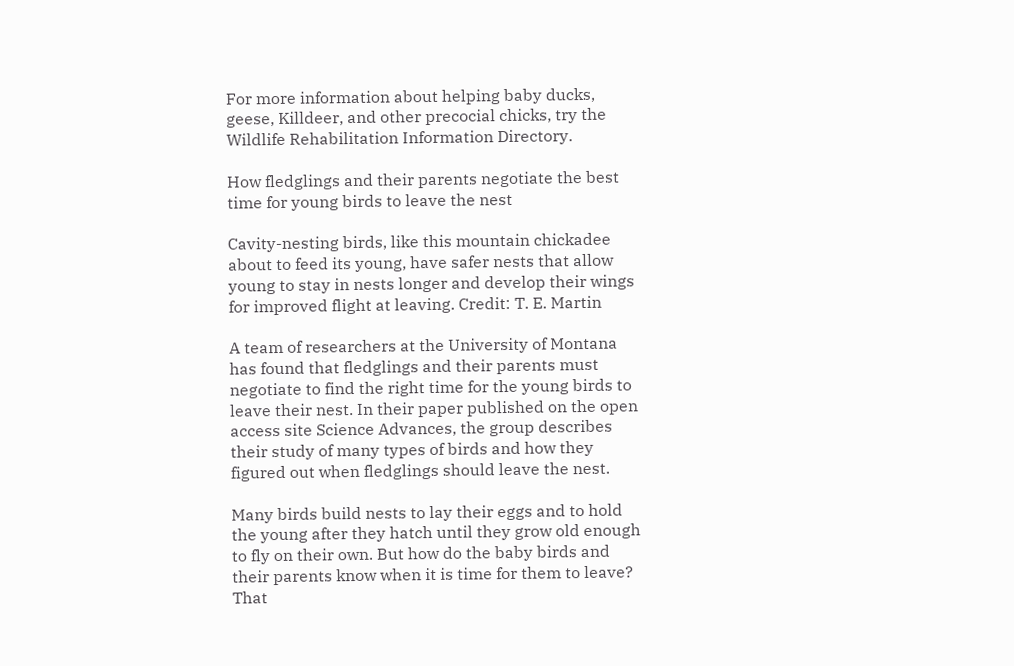For more information about helping baby ducks, geese, Killdeer, and other precocial chicks, try the Wildlife Rehabilitation Information Directory.

How fledglings and their parents negotiate the best time for young birds to leave the nest

Cavity-nesting birds, like this mountain chickadee about to feed its young, have safer nests that allow young to stay in nests longer and develop their wings for improved flight at leaving. Credit: T. E. Martin

A team of researchers at the University of Montana has found that fledglings and their parents must negotiate to find the right time for the young birds to leave their nest. In their paper published on the open access site Science Advances, the group describes their study of many types of birds and how they figured out when fledglings should leave the nest.

Many birds build nests to lay their eggs and to hold the young after they hatch until they grow old enough to fly on their own. But how do the baby birds and their parents know when it is time for them to leave? That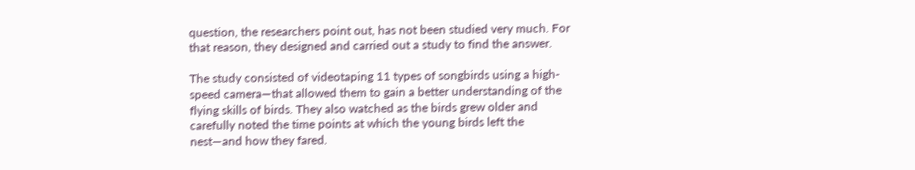question, the researchers point out, has not been studied very much. For that reason, they designed and carried out a study to find the answer.

The study consisted of videotaping 11 types of songbirds using a high-speed camera—that allowed them to gain a better understanding of the flying skills of birds. They also watched as the birds grew older and carefully noted the time points at which the young birds left the nest—and how they fared.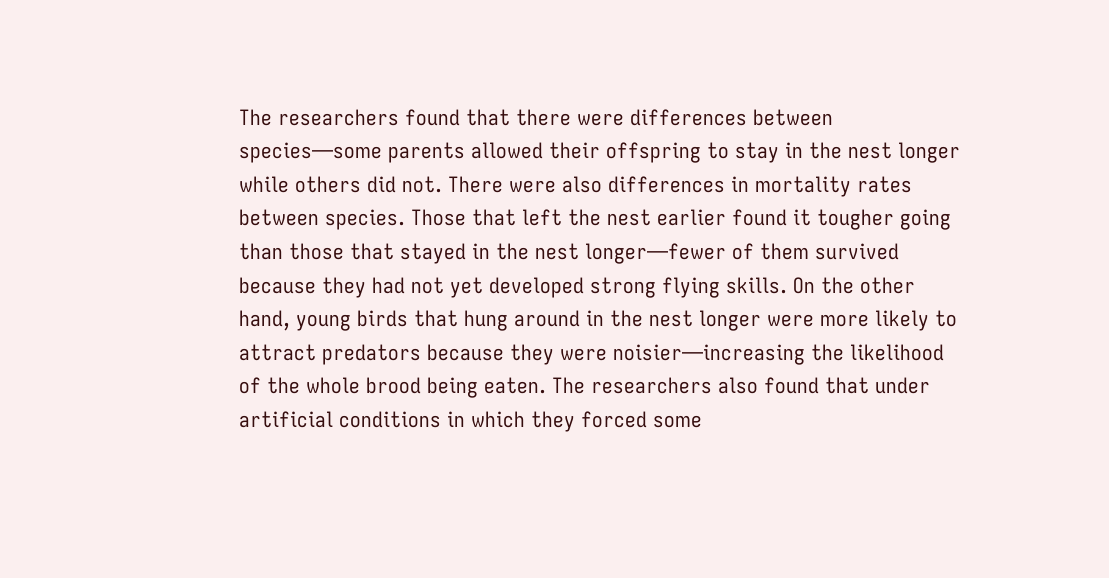The researchers found that there were differences between species—some parents allowed their offspring to stay in the nest longer while others did not. There were also differences in mortality rates between species. Those that left the nest earlier found it tougher going than those that stayed in the nest longer—fewer of them survived because they had not yet developed strong flying skills. On the other hand, young birds that hung around in the nest longer were more likely to attract predators because they were noisier—increasing the likelihood of the whole brood being eaten. The researchers also found that under artificial conditions in which they forced some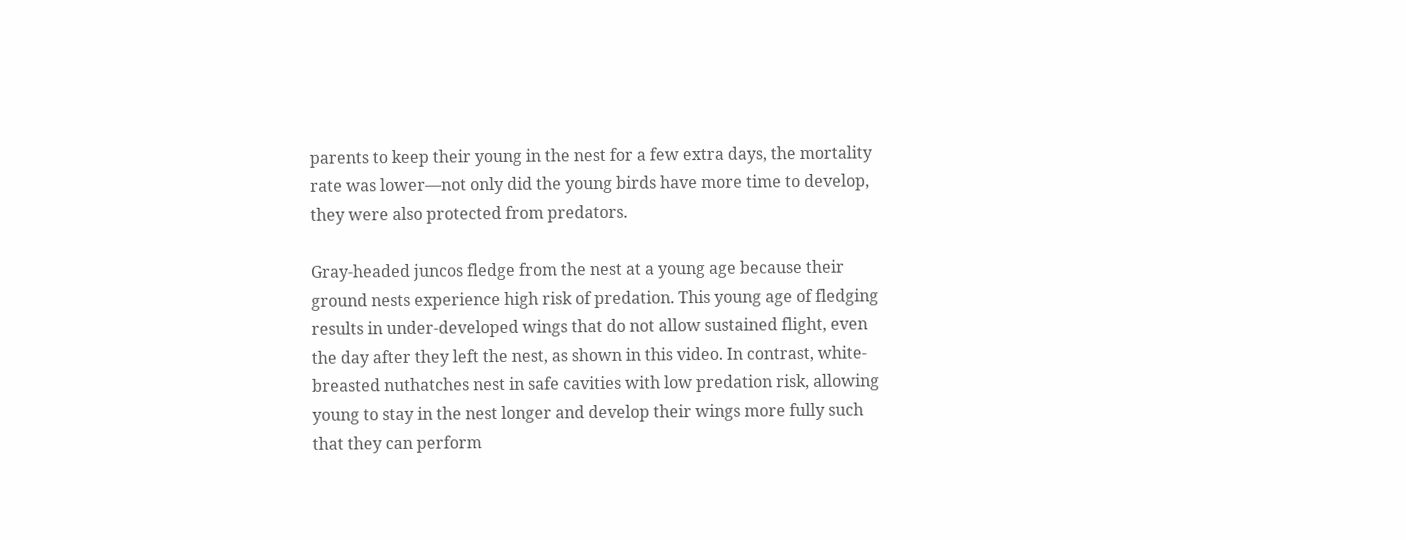parents to keep their young in the nest for a few extra days, the mortality rate was lower—not only did the young birds have more time to develop, they were also protected from predators.

Gray-headed juncos fledge from the nest at a young age because their ground nests experience high risk of predation. This young age of fledging results in under-developed wings that do not allow sustained flight, even the day after they left the nest, as shown in this video. In contrast, white-breasted nuthatches nest in safe cavities with low predation risk, allowing young to stay in the nest longer and develop their wings more fully such that they can perform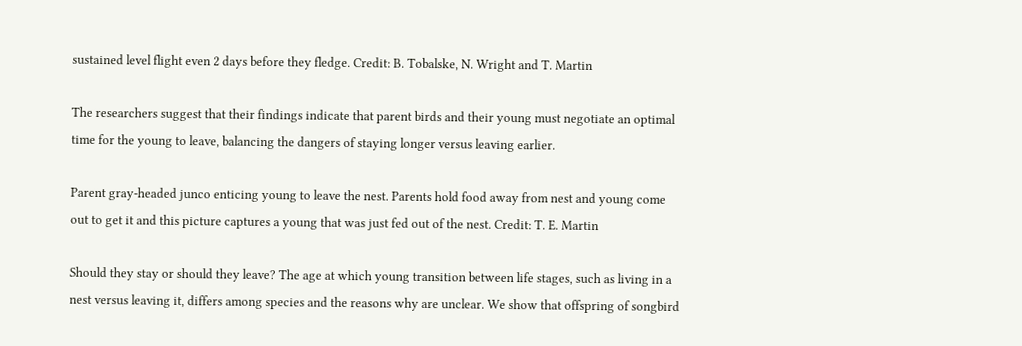sustained level flight even 2 days before they fledge. Credit: B. Tobalske, N. Wright and T. Martin

The researchers suggest that their findings indicate that parent birds and their young must negotiate an optimal time for the young to leave, balancing the dangers of staying longer versus leaving earlier.

Parent gray-headed junco enticing young to leave the nest. Parents hold food away from nest and young come out to get it and this picture captures a young that was just fed out of the nest. Credit: T. E. Martin

Should they stay or should they leave? The age at which young transition between life stages, such as living in a nest versus leaving it, differs among species and the reasons why are unclear. We show that offspring of songbird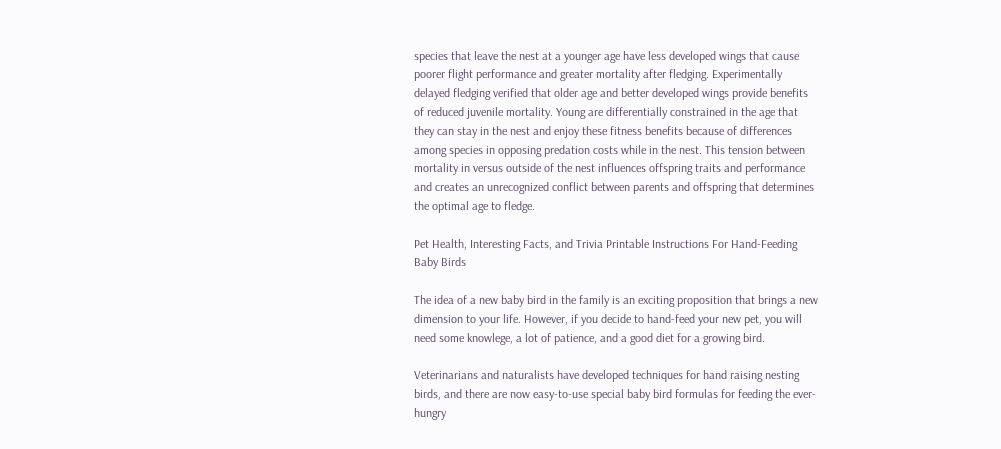species that leave the nest at a younger age have less developed wings that cause poorer flight performance and greater mortality after fledging. Experimentally delayed fledging verified that older age and better developed wings provide benefits of reduced juvenile mortality. Young are differentially constrained in the age that they can stay in the nest and enjoy these fitness benefits because of differences among species in opposing predation costs while in the nest. This tension between mortality in versus outside of the nest influences offspring traits and performance and creates an unrecognized conflict between parents and offspring that determines the optimal age to fledge.

Pet Health, Interesting Facts, and Trivia Printable Instructions For Hand-Feeding Baby Birds

The idea of a new baby bird in the family is an exciting proposition that brings a new dimension to your life. However, if you decide to hand-feed your new pet, you will need some knowlege, a lot of patience, and a good diet for a growing bird.

Veterinarians and naturalists have developed techniques for hand raising nesting birds, and there are now easy-to-use special baby bird formulas for feeding the ever-hungry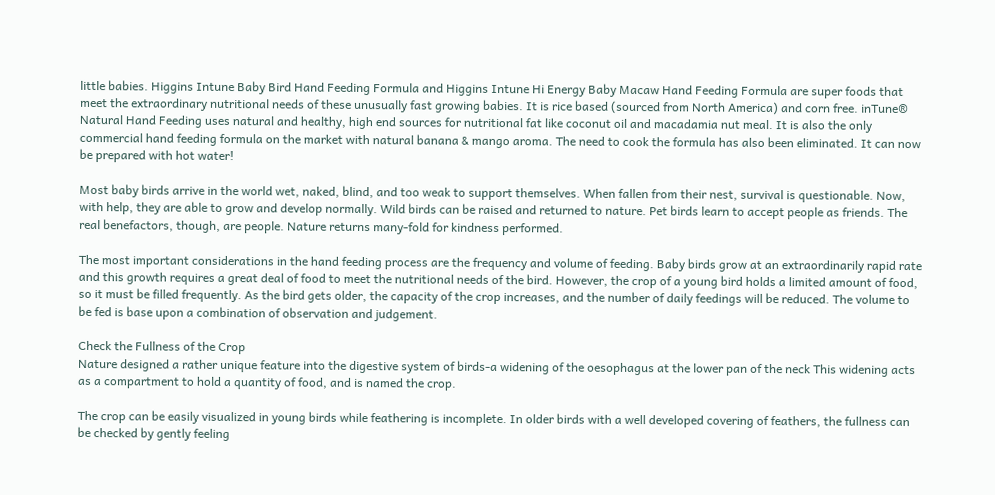little babies. Higgins Intune Baby Bird Hand Feeding Formula and Higgins Intune Hi Energy Baby Macaw Hand Feeding Formula are super foods that meet the extraordinary nutritional needs of these unusually fast growing babies. It is rice based (sourced from North America) and corn free. inTune® Natural Hand Feeding uses natural and healthy, high end sources for nutritional fat like coconut oil and macadamia nut meal. It is also the only commercial hand feeding formula on the market with natural banana & mango aroma. The need to cook the formula has also been eliminated. It can now be prepared with hot water!

Most baby birds arrive in the world wet, naked, blind, and too weak to support themselves. When fallen from their nest, survival is questionable. Now, with help, they are able to grow and develop normally. Wild birds can be raised and returned to nature. Pet birds learn to accept people as friends. The real benefactors, though, are people. Nature returns many-fold for kindness performed.

The most important considerations in the hand feeding process are the frequency and volume of feeding. Baby birds grow at an extraordinarily rapid rate and this growth requires a great deal of food to meet the nutritional needs of the bird. However, the crop of a young bird holds a limited amount of food, so it must be filled frequently. As the bird gets older, the capacity of the crop increases, and the number of daily feedings will be reduced. The volume to be fed is base upon a combination of observation and judgement.

Check the Fullness of the Crop
Nature designed a rather unique feature into the digestive system of birds-a widening of the oesophagus at the lower pan of the neck This widening acts as a compartment to hold a quantity of food, and is named the crop.

The crop can be easily visualized in young birds while feathering is incomplete. In older birds with a well developed covering of feathers, the fullness can be checked by gently feeling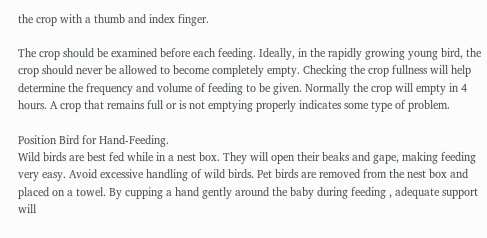the crop with a thumb and index finger.

The crop should be examined before each feeding. Ideally, in the rapidly growing young bird, the crop should never be allowed to become completely empty. Checking the crop fullness will help determine the frequency and volume of feeding to be given. Normally the crop will empty in 4 hours. A crop that remains full or is not emptying properly indicates some type of problem.

Position Bird for Hand-Feeding.
Wild birds are best fed while in a nest box. They will open their beaks and gape, making feeding very easy. Avoid excessive handling of wild birds. Pet birds are removed from the nest box and placed on a towel. By cupping a hand gently around the baby during feeding , adequate support will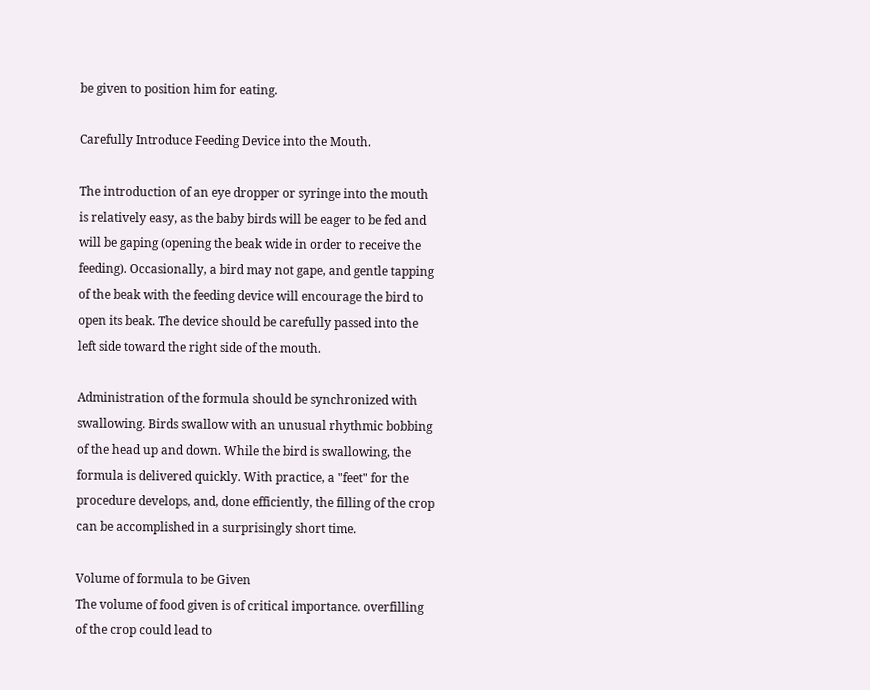be given to position him for eating.

Carefully Introduce Feeding Device into the Mouth.

The introduction of an eye dropper or syringe into the mouth is relatively easy, as the baby birds will be eager to be fed and will be gaping (opening the beak wide in order to receive the feeding). Occasionally, a bird may not gape, and gentle tapping of the beak with the feeding device will encourage the bird to open its beak. The device should be carefully passed into the left side toward the right side of the mouth.

Administration of the formula should be synchronized with swallowing. Birds swallow with an unusual rhythmic bobbing of the head up and down. While the bird is swallowing, the formula is delivered quickly. With practice, a "feet" for the procedure develops, and, done efficiently, the filling of the crop can be accomplished in a surprisingly short time.

Volume of formula to be Given
The volume of food given is of critical importance. overfilling of the crop could lead to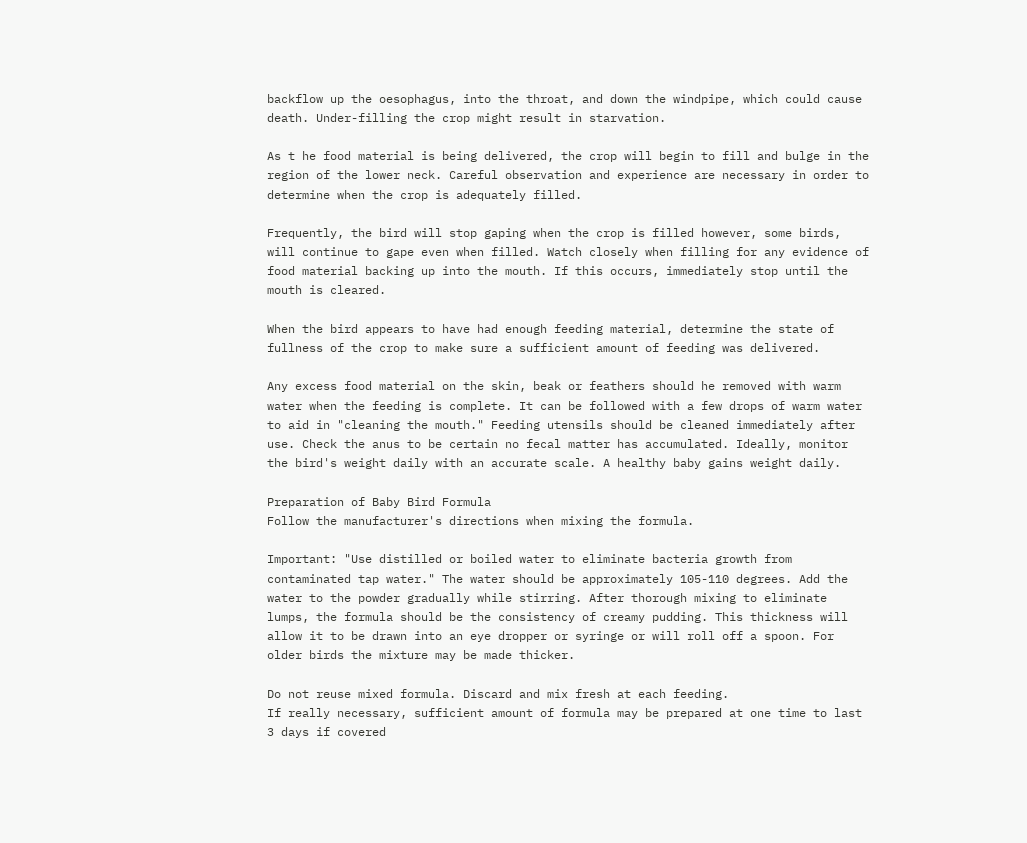backflow up the oesophagus, into the throat, and down the windpipe, which could cause death. Under-filling the crop might result in starvation.

As t he food material is being delivered, the crop will begin to fill and bulge in the region of the lower neck. Careful observation and experience are necessary in order to determine when the crop is adequately filled.

Frequently, the bird will stop gaping when the crop is filled however, some birds, will continue to gape even when filled. Watch closely when filling for any evidence of food material backing up into the mouth. If this occurs, immediately stop until the mouth is cleared.

When the bird appears to have had enough feeding material, determine the state of fullness of the crop to make sure a sufficient amount of feeding was delivered.

Any excess food material on the skin, beak or feathers should he removed with warm water when the feeding is complete. It can be followed with a few drops of warm water to aid in "cleaning the mouth." Feeding utensils should be cleaned immediately after use. Check the anus to be certain no fecal matter has accumulated. Ideally, monitor the bird's weight daily with an accurate scale. A healthy baby gains weight daily.

Preparation of Baby Bird Formula
Follow the manufacturer's directions when mixing the formula.

Important: "Use distilled or boiled water to eliminate bacteria growth from contaminated tap water." The water should be approximately 105-110 degrees. Add the water to the powder gradually while stirring. After thorough mixing to eliminate lumps, the formula should be the consistency of creamy pudding. This thickness will allow it to be drawn into an eye dropper or syringe or will roll off a spoon. For older birds the mixture may be made thicker.

Do not reuse mixed formula. Discard and mix fresh at each feeding.
If really necessary, sufficient amount of formula may be prepared at one time to last 3 days if covered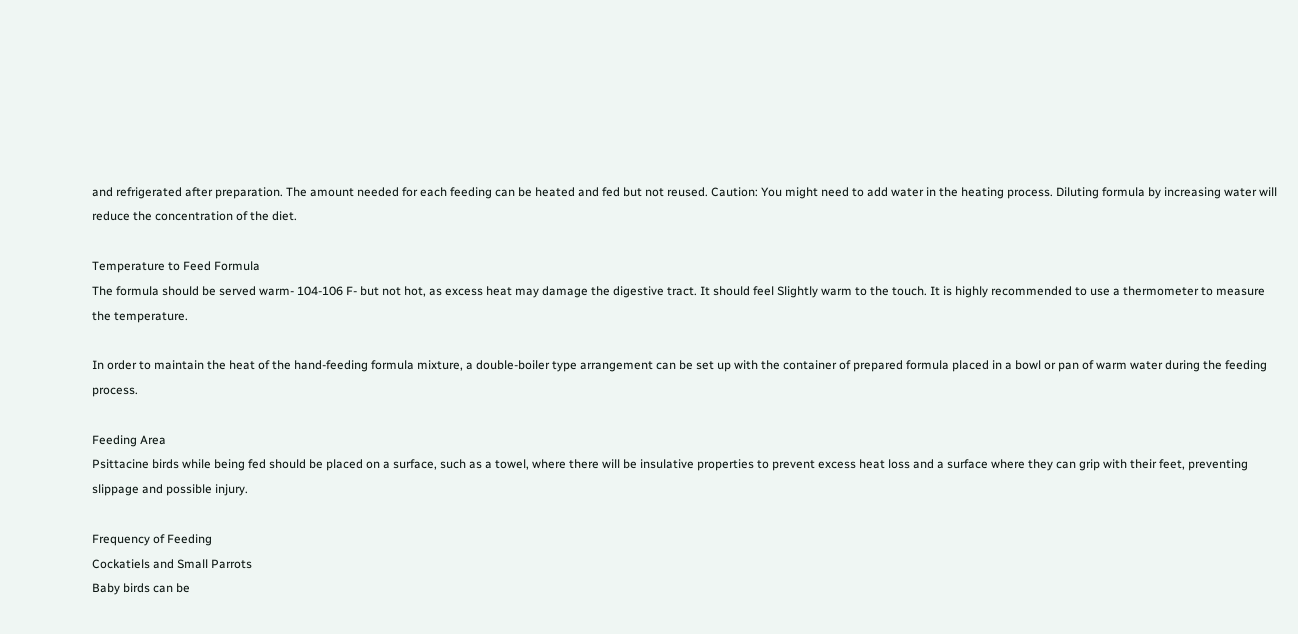and refrigerated after preparation. The amount needed for each feeding can be heated and fed but not reused. Caution: You might need to add water in the heating process. Diluting formula by increasing water will reduce the concentration of the diet.

Temperature to Feed Formula
The formula should be served warm- 104-106 F- but not hot, as excess heat may damage the digestive tract. It should feel Slightly warm to the touch. It is highly recommended to use a thermometer to measure the temperature.

In order to maintain the heat of the hand-feeding formula mixture, a double-boiler type arrangement can be set up with the container of prepared formula placed in a bowl or pan of warm water during the feeding process.

Feeding Area
Psittacine birds while being fed should be placed on a surface, such as a towel, where there will be insulative properties to prevent excess heat loss and a surface where they can grip with their feet, preventing slippage and possible injury.

Frequency of Feeding
Cockatiels and Small Parrots
Baby birds can be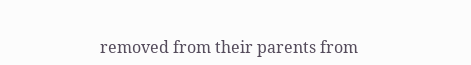removed from their parents from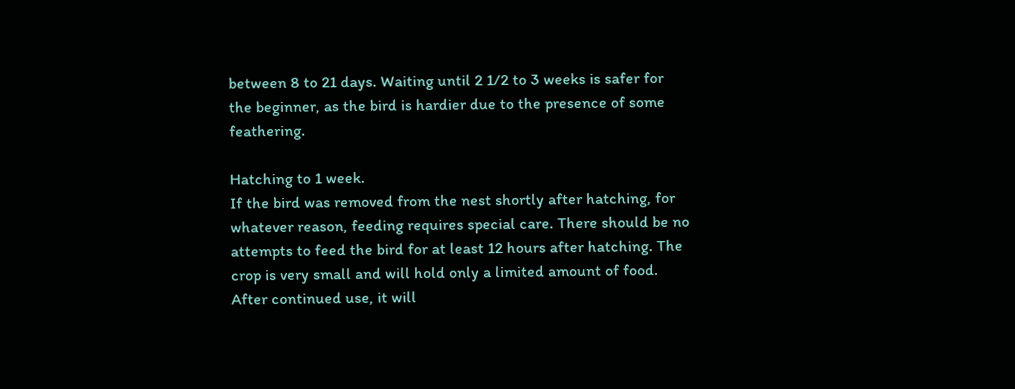between 8 to 21 days. Waiting until 2 1/2 to 3 weeks is safer for the beginner, as the bird is hardier due to the presence of some feathering.

Hatching to 1 week.
If the bird was removed from the nest shortly after hatching, for whatever reason, feeding requires special care. There should be no attempts to feed the bird for at least 12 hours after hatching. The crop is very small and will hold only a limited amount of food. After continued use, it will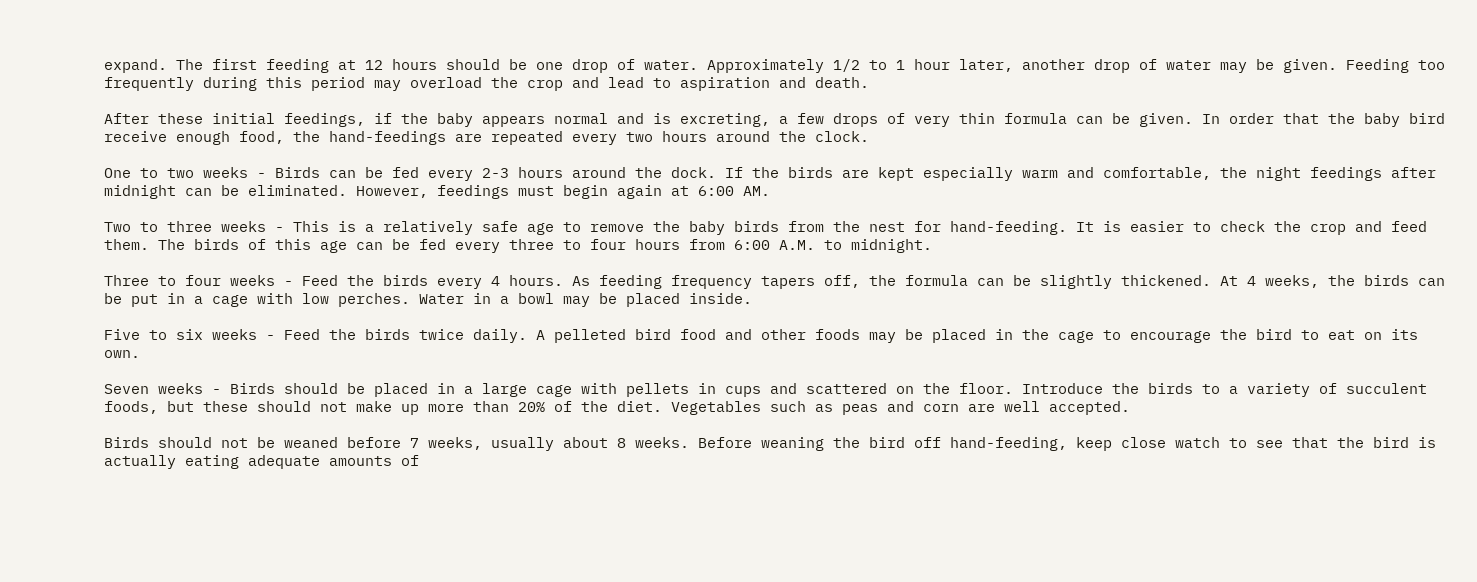expand. The first feeding at 12 hours should be one drop of water. Approximately 1/2 to 1 hour later, another drop of water may be given. Feeding too frequently during this period may overload the crop and lead to aspiration and death.

After these initial feedings, if the baby appears normal and is excreting, a few drops of very thin formula can be given. In order that the baby bird receive enough food, the hand-feedings are repeated every two hours around the clock.

One to two weeks - Birds can be fed every 2-3 hours around the dock. If the birds are kept especially warm and comfortable, the night feedings after midnight can be eliminated. However, feedings must begin again at 6:00 AM.

Two to three weeks - This is a relatively safe age to remove the baby birds from the nest for hand-feeding. It is easier to check the crop and feed them. The birds of this age can be fed every three to four hours from 6:00 A.M. to midnight.

Three to four weeks - Feed the birds every 4 hours. As feeding frequency tapers off, the formula can be slightly thickened. At 4 weeks, the birds can be put in a cage with low perches. Water in a bowl may be placed inside.

Five to six weeks - Feed the birds twice daily. A pelleted bird food and other foods may be placed in the cage to encourage the bird to eat on its own.

Seven weeks - Birds should be placed in a large cage with pellets in cups and scattered on the floor. Introduce the birds to a variety of succulent foods, but these should not make up more than 20% of the diet. Vegetables such as peas and corn are well accepted.

Birds should not be weaned before 7 weeks, usually about 8 weeks. Before weaning the bird off hand-feeding, keep close watch to see that the bird is actually eating adequate amounts of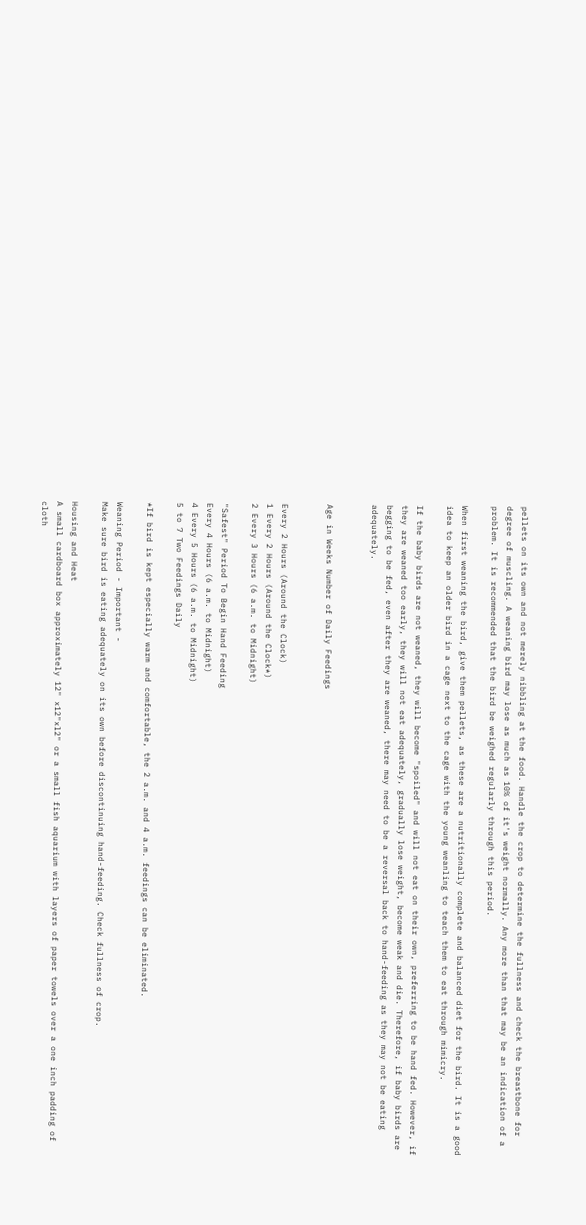pellets on its own and not merely nibbling at the food. Handle the crop to determine the fullness and check the breastbone for degree of muscling. A weaning bird may lose as much as 10% of it's weight normally. Any more than that may be an indication of a problem. It is recommended that the bird be weighed regularly through this period.

When first weaning the bird, give them pellets, as these are a nutritionally complete and balanced diet for the bird. It is a good idea to keep an older bird in a cage next to the cage with the young weanling to teach them to eat through mimicry.

If the baby birds are not weaned, they will become "spoiled" and will not eat on their own, preferring to be hand fed. However, if they are weaned too early, they will not eat adequately, gradually lose weight, become weak and die. Therefore, if baby birds are begging to be fed, even after they are weaned, there may need to be a reversal back to hand-feeding as they may not be eating adequately.


Age in Weeks Number of Daily Feedings


Every 2 Hours (Around the Clock)
1 Every 2 Hours (Around the Clock*)
2 Every 3 Hours (6 a.m. to Midnight)

"Safest" Period To Begin Hand Feeding
Every 4 Hours (6 a.m. to Midnight)
4 Every 5 Hours (6 a.m. to Midnight)
5 to 7 Two Feedings Daily

*If bird is kept especially warm and comfortable, the 2 a.m. and 4 a.m. feedings can be eliminated.

Weaning Period - Important -
Make sure bird is eating adequately on its own before discontinuing hand-feeding. Check fullness of crop.

Housing and Heat
A small cardboard box approximately 12" x12"xl2" or a small fish aquarium with layers of paper towels over a one inch padding of cloth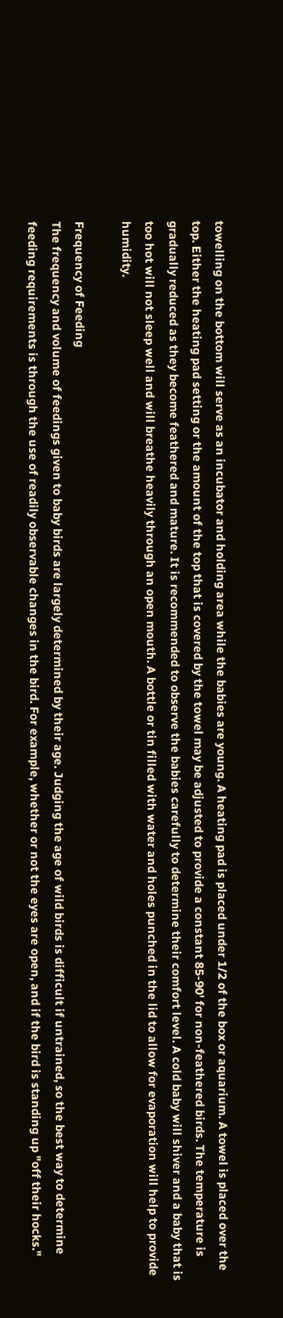towelling on the bottom will serve as an incubator and holding area while the babies are young. A heating pad is placed under 1/2 of the box or aquarium. A towel is placed over the top. Either the heating pad setting or the amount of the top that is covered by the towel may be adjusted to provide a constant 85-90' for non-feathered birds. The temperature is gradually reduced as they become feathered and mature. It is recommended to observe the babies carefully to determine their comfort level. A cold baby will shiver and a baby that is too hot will not sleep well and will breathe heavily through an open mouth. A bottle or tin filled with water and holes punched in the lid to allow for evaporation will help to provide humidity.

Frequency of Feeding
The frequency and volume of feedings given to baby birds are largely determined by their age. Judging the age of wild birds is difficult if untrained, so the best way to determine feeding requirements is through the use of readily observable changes in the bird. For example, whether or not the eyes are open, and if the bird is standing up "off their hocks."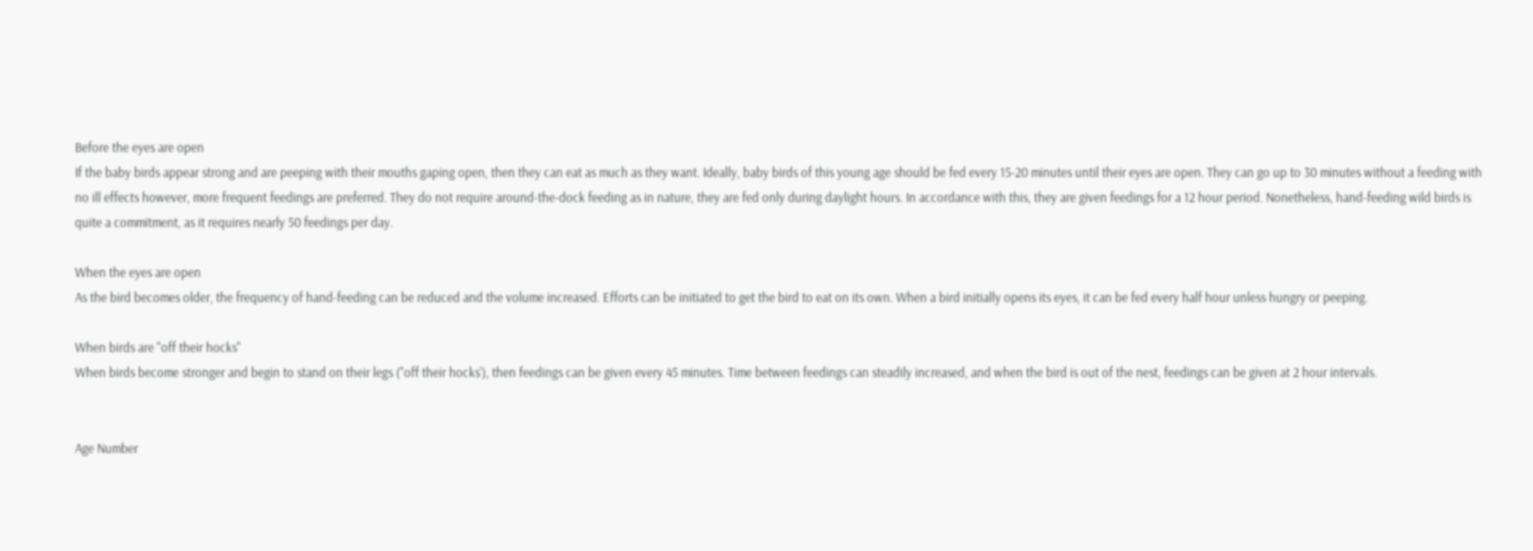Before the eyes are open
If the baby birds appear strong and are peeping with their mouths gaping open, then they can eat as much as they want. Ideally, baby birds of this young age should be fed every 15-20 minutes until their eyes are open. They can go up to 30 minutes without a feeding with no ill effects however, more frequent feedings are preferred. They do not require around-the-dock feeding as in nature, they are fed only during daylight hours. In accordance with this, they are given feedings for a 12 hour period. Nonetheless, hand-feeding wild birds is quite a commitment, as it requires nearly 50 feedings per day.

When the eyes are open
As the bird becomes older, the frequency of hand-feeding can be reduced and the volume increased. Efforts can be initiated to get the bird to eat on its own. When a bird initially opens its eyes, it can be fed every half hour unless hungry or peeping.

When birds are "off their hocks"
When birds become stronger and begin to stand on their legs ("off their hocks'), then feedings can be given every 45 minutes. Time between feedings can steadily increased, and when the bird is out of the nest, feedings can be given at 2 hour intervals.


Age Number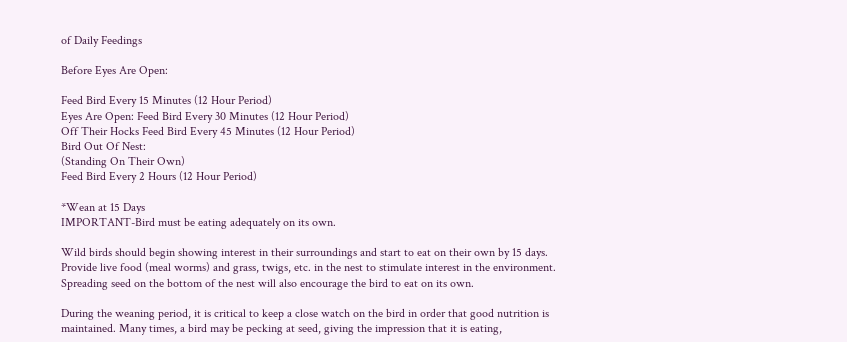of Daily Feedings

Before Eyes Are Open:

Feed Bird Every 15 Minutes (12 Hour Period)
Eyes Are Open: Feed Bird Every 30 Minutes (12 Hour Period)
Off Their Hocks Feed Bird Every 45 Minutes (12 Hour Period)
Bird Out Of Nest:
(Standing On Their Own)
Feed Bird Every 2 Hours (12 Hour Period)

*Wean at 15 Days
IMPORTANT-Bird must be eating adequately on its own.

Wild birds should begin showing interest in their surroundings and start to eat on their own by 15 days. Provide live food (meal worms) and grass, twigs, etc. in the nest to stimulate interest in the environment. Spreading seed on the bottom of the nest will also encourage the bird to eat on its own.

During the weaning period, it is critical to keep a close watch on the bird in order that good nutrition is maintained. Many times, a bird may be pecking at seed, giving the impression that it is eating,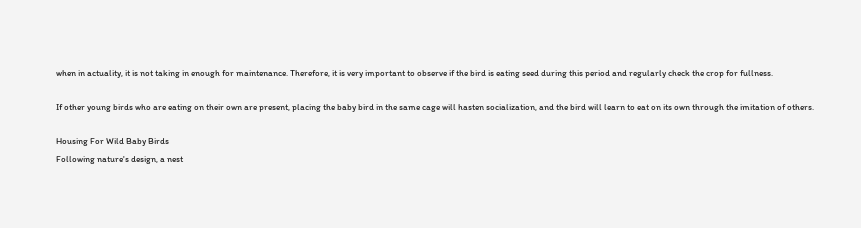when in actuality, it is not taking in enough for maintenance. Therefore, it is very important to observe if the bird is eating seed during this period and regularly check the crop for fullness.

If other young birds who are eating on their own are present, placing the baby bird in the same cage will hasten socialization, and the bird will learn to eat on its own through the imitation of others.

Housing For Wild Baby Birds
Following nature's design, a nest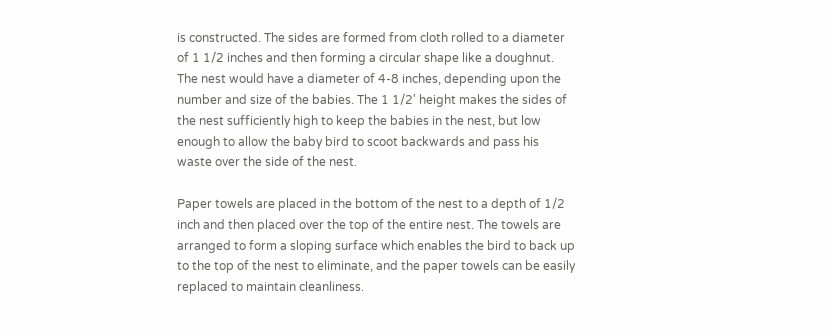is constructed. The sides are formed from cloth rolled to a diameter of 1 1/2 inches and then forming a circular shape like a doughnut. The nest would have a diameter of 4-8 inches, depending upon the number and size of the babies. The 1 1/2' height makes the sides of the nest sufficiently high to keep the babies in the nest, but low enough to allow the baby bird to scoot backwards and pass his waste over the side of the nest.

Paper towels are placed in the bottom of the nest to a depth of 1/2 inch and then placed over the top of the entire nest. The towels are arranged to form a sloping surface which enables the bird to back up to the top of the nest to eliminate, and the paper towels can be easily replaced to maintain cleanliness.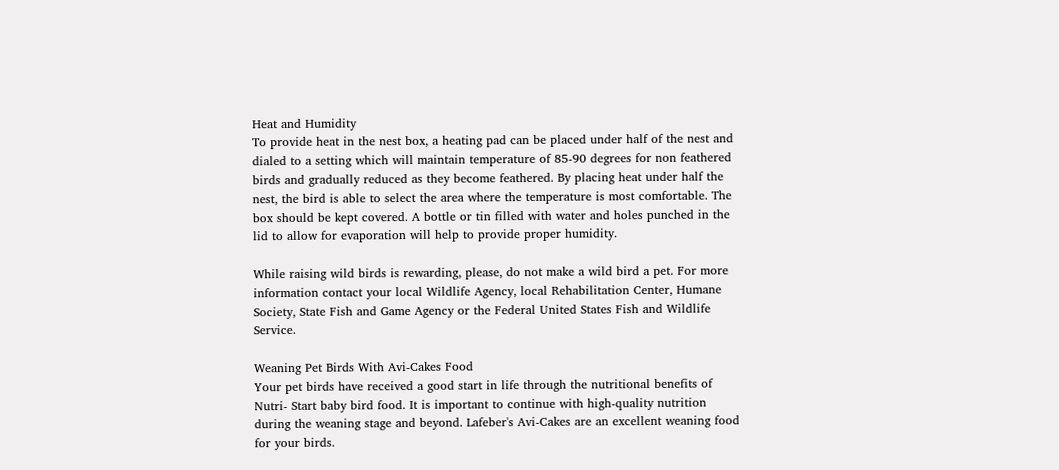Heat and Humidity
To provide heat in the nest box, a heating pad can be placed under half of the nest and dialed to a setting which will maintain temperature of 85-90 degrees for non feathered birds and gradually reduced as they become feathered. By placing heat under half the nest, the bird is able to select the area where the temperature is most comfortable. The box should be kept covered. A bottle or tin filled with water and holes punched in the lid to allow for evaporation will help to provide proper humidity.

While raising wild birds is rewarding, please, do not make a wild bird a pet. For more information contact your local Wildlife Agency, local Rehabilitation Center, Humane Society, State Fish and Game Agency or the Federal United States Fish and Wildlife Service.

Weaning Pet Birds With Avi-Cakes Food
Your pet birds have received a good start in life through the nutritional benefits of Nutri- Start baby bird food. It is important to continue with high-quality nutrition during the weaning stage and beyond. Lafeber's Avi-Cakes are an excellent weaning food for your birds.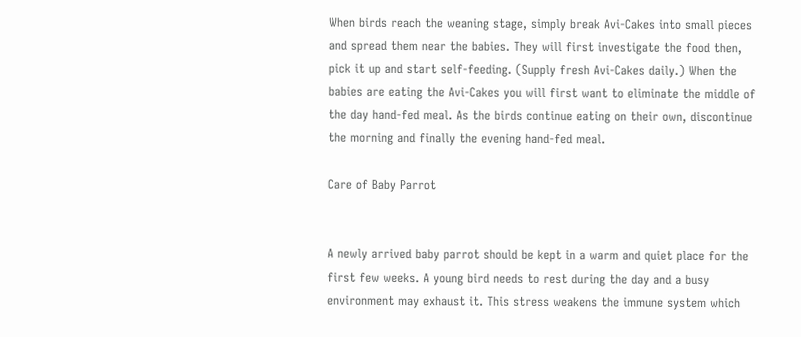When birds reach the weaning stage, simply break Avi-Cakes into small pieces and spread them near the babies. They will first investigate the food then, pick it up and start self-feeding. (Supply fresh Avi-Cakes daily.) When the babies are eating the Avi-Cakes you will first want to eliminate the middle of the day hand-fed meal. As the birds continue eating on their own, discontinue the morning and finally the evening hand-fed meal.

Care of Baby Parrot


A newly arrived baby parrot should be kept in a warm and quiet place for the first few weeks. A young bird needs to rest during the day and a busy environment may exhaust it. This stress weakens the immune system which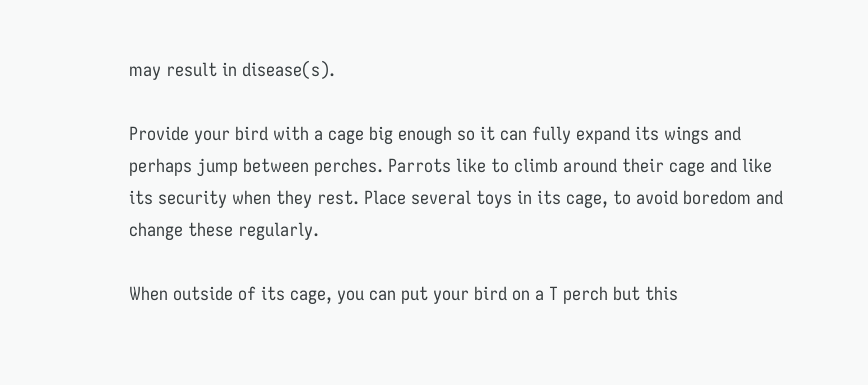may result in disease(s).

Provide your bird with a cage big enough so it can fully expand its wings and perhaps jump between perches. Parrots like to climb around their cage and like its security when they rest. Place several toys in its cage, to avoid boredom and change these regularly.

When outside of its cage, you can put your bird on a T perch but this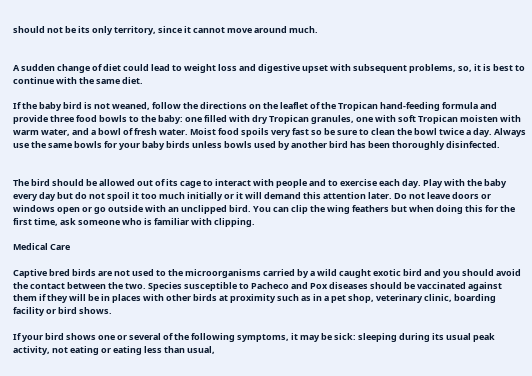should not be its only territory, since it cannot move around much.


A sudden change of diet could lead to weight loss and digestive upset with subsequent problems, so, it is best to continue with the same diet.

If the baby bird is not weaned, follow the directions on the leaflet of the Tropican hand-feeding formula and provide three food bowls to the baby: one filled with dry Tropican granules, one with soft Tropican moisten with warm water, and a bowl of fresh water. Moist food spoils very fast so be sure to clean the bowl twice a day. Always use the same bowls for your baby birds unless bowls used by another bird has been thoroughly disinfected.


The bird should be allowed out of its cage to interact with people and to exercise each day. Play with the baby every day but do not spoil it too much initially or it will demand this attention later. Do not leave doors or windows open or go outside with an unclipped bird. You can clip the wing feathers but when doing this for the first time, ask someone who is familiar with clipping.

Medical Care

Captive bred birds are not used to the microorganisms carried by a wild caught exotic bird and you should avoid the contact between the two. Species susceptible to Pacheco and Pox diseases should be vaccinated against them if they will be in places with other birds at proximity such as in a pet shop, veterinary clinic, boarding facility or bird shows.

If your bird shows one or several of the following symptoms, it may be sick: sleeping during its usual peak activity, not eating or eating less than usual,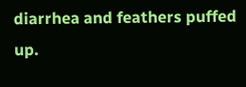diarrhea and feathers puffed up.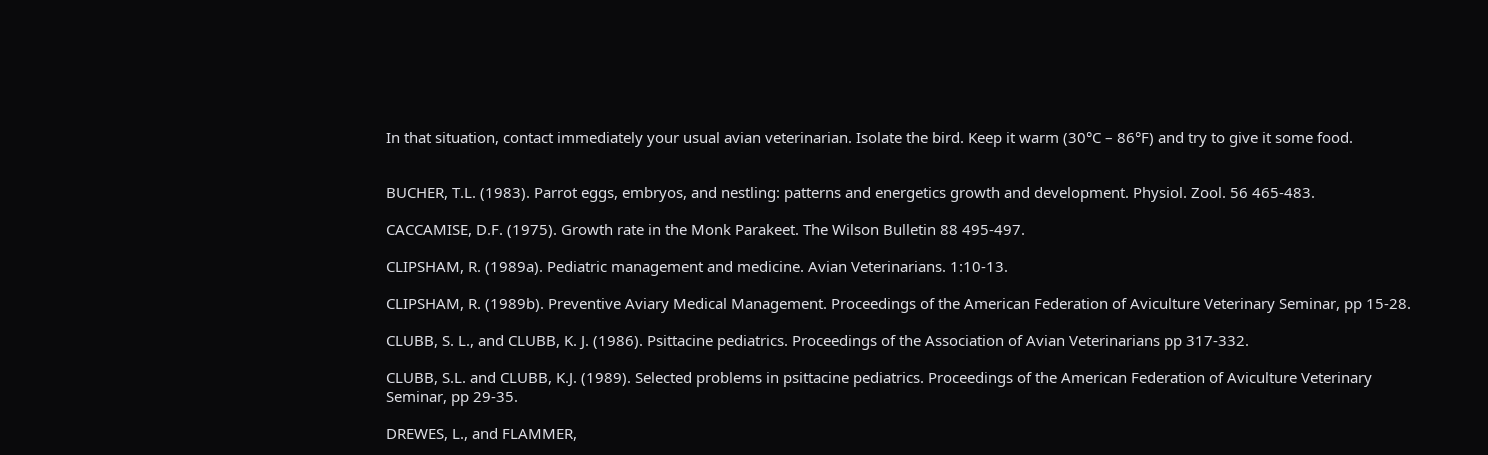In that situation, contact immediately your usual avian veterinarian. Isolate the bird. Keep it warm (30°C – 86°F) and try to give it some food.


BUCHER, T.L. (1983). Parrot eggs, embryos, and nestling: patterns and energetics growth and development. Physiol. Zool. 56 465-483.

CACCAMISE, D.F. (1975). Growth rate in the Monk Parakeet. The Wilson Bulletin 88 495-497.

CLIPSHAM, R. (1989a). Pediatric management and medicine. Avian Veterinarians. 1:10-13.

CLIPSHAM, R. (1989b). Preventive Aviary Medical Management. Proceedings of the American Federation of Aviculture Veterinary Seminar, pp 15-28.

CLUBB, S. L., and CLUBB, K. J. (1986). Psittacine pediatrics. Proceedings of the Association of Avian Veterinarians pp 317-332.

CLUBB, S.L. and CLUBB, K.J. (1989). Selected problems in psittacine pediatrics. Proceedings of the American Federation of Aviculture Veterinary Seminar, pp 29-35.

DREWES, L., and FLAMMER,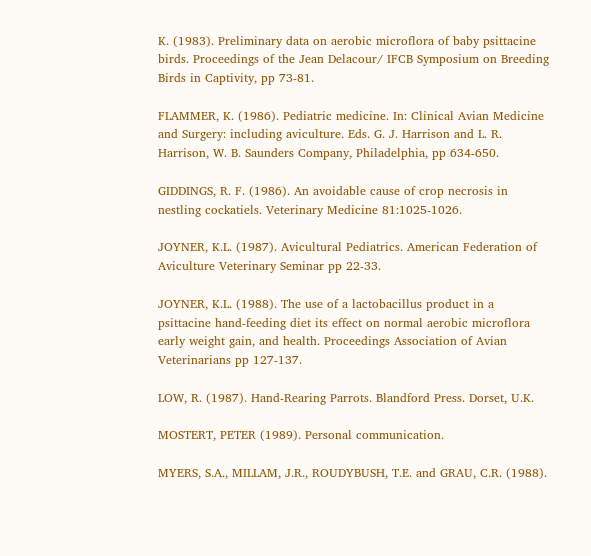K. (1983). Preliminary data on aerobic microflora of baby psittacine birds. Proceedings of the Jean Delacour/ IFCB Symposium on Breeding Birds in Captivity, pp 73-81.

FLAMMER, K. (1986). Pediatric medicine. In: Clinical Avian Medicine and Surgery: including aviculture. Eds. G. J. Harrison and L. R. Harrison, W. B. Saunders Company, Philadelphia, pp 634-650.

GIDDINGS, R. F. (1986). An avoidable cause of crop necrosis in nestling cockatiels. Veterinary Medicine 81:1025-1026.

JOYNER, K.L. (1987). Avicultural Pediatrics. American Federation of Aviculture Veterinary Seminar pp 22-33.

JOYNER, K.L. (1988). The use of a lactobacillus product in a psittacine hand-feeding diet its effect on normal aerobic microflora early weight gain, and health. Proceedings Association of Avian Veterinarians pp 127-137.

LOW, R. (1987). Hand-Rearing Parrots. Blandford Press. Dorset, U.K.

MOSTERT, PETER (1989). Personal communication.

MYERS, S.A., MILLAM, J.R., ROUDYBUSH, T.E. and GRAU, C.R. (1988).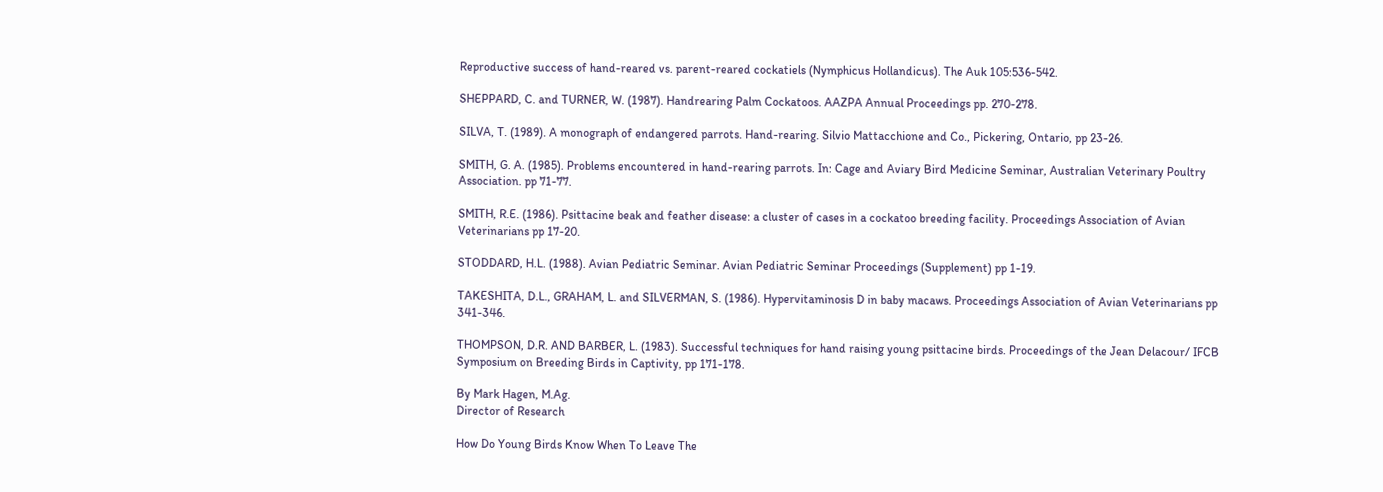Reproductive success of hand-reared vs. parent-reared cockatiels (Nymphicus Hollandicus). The Auk 105:536-542.

SHEPPARD, C. and TURNER, W. (1987). Handrearing Palm Cockatoos. AAZPA Annual Proceedings pp. 270-278.

SILVA, T. (1989). A monograph of endangered parrots. Hand-rearing. Silvio Mattacchione and Co., Pickering, Ontario, pp 23-26.

SMITH, G. A. (1985). Problems encountered in hand-rearing parrots. In: Cage and Aviary Bird Medicine Seminar, Australian Veterinary Poultry Association. pp 71-77.

SMITH, R.E. (1986). Psittacine beak and feather disease: a cluster of cases in a cockatoo breeding facility. Proceedings Association of Avian Veterinarians pp 17-20.

STODDARD, H.L. (1988). Avian Pediatric Seminar. Avian Pediatric Seminar Proceedings (Supplement) pp 1-19.

TAKESHITA, D.L., GRAHAM, L. and SILVERMAN, S. (1986). Hypervitaminosis D in baby macaws. Proceedings Association of Avian Veterinarians pp 341-346.

THOMPSON, D.R. AND BARBER, L. (1983). Successful techniques for hand raising young psittacine birds. Proceedings of the Jean Delacour/ IFCB Symposium on Breeding Birds in Captivity, pp 171-178.

By Mark Hagen, M.Ag.
Director of Research

How Do Young Birds Know When To Leave The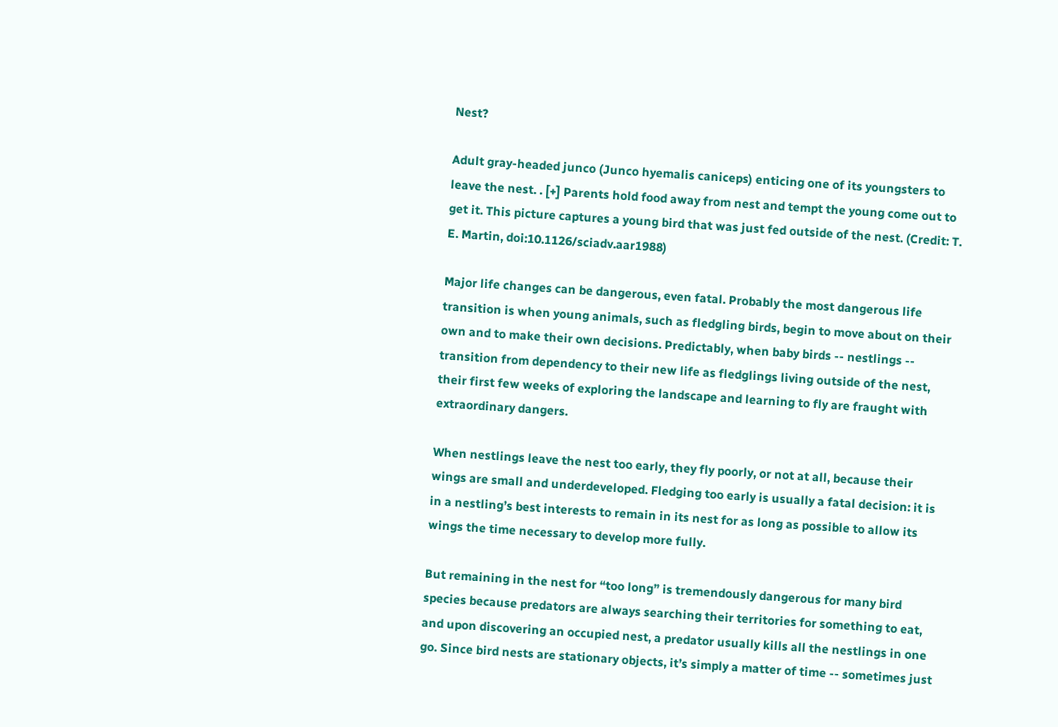Nest?

Adult gray-headed junco (Junco hyemalis caniceps) enticing one of its youngsters to leave the nest. . [+] Parents hold food away from nest and tempt the young come out to get it. This picture captures a young bird that was just fed outside of the nest. (Credit: T. E. Martin, doi:10.1126/sciadv.aar1988)

Major life changes can be dangerous, even fatal. Probably the most dangerous life transition is when young animals, such as fledgling birds, begin to move about on their own and to make their own decisions. Predictably, when baby birds -- nestlings -- transition from dependency to their new life as fledglings living outside of the nest, their first few weeks of exploring the landscape and learning to fly are fraught with extraordinary dangers.

When nestlings leave the nest too early, they fly poorly, or not at all, because their wings are small and underdeveloped. Fledging too early is usually a fatal decision: it is in a nestling’s best interests to remain in its nest for as long as possible to allow its wings the time necessary to develop more fully.

But remaining in the nest for “too long” is tremendously dangerous for many bird species because predators are always searching their territories for something to eat, and upon discovering an occupied nest, a predator usually kills all the nestlings in one go. Since bird nests are stationary objects, it’s simply a matter of time -- sometimes just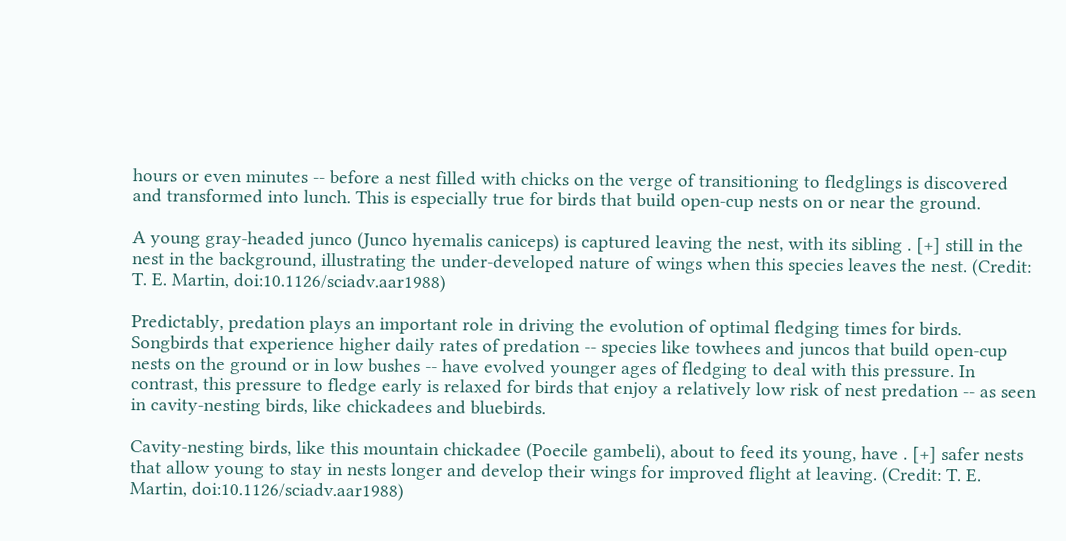hours or even minutes -- before a nest filled with chicks on the verge of transitioning to fledglings is discovered and transformed into lunch. This is especially true for birds that build open-cup nests on or near the ground.

A young gray-headed junco (Junco hyemalis caniceps) is captured leaving the nest, with its sibling . [+] still in the nest in the background, illustrating the under-developed nature of wings when this species leaves the nest. (Credit: T. E. Martin, doi:10.1126/sciadv.aar1988)

Predictably, predation plays an important role in driving the evolution of optimal fledging times for birds. Songbirds that experience higher daily rates of predation -- species like towhees and juncos that build open-cup nests on the ground or in low bushes -- have evolved younger ages of fledging to deal with this pressure. In contrast, this pressure to fledge early is relaxed for birds that enjoy a relatively low risk of nest predation -- as seen in cavity-nesting birds, like chickadees and bluebirds.

Cavity-nesting birds, like this mountain chickadee (Poecile gambeli), about to feed its young, have . [+] safer nests that allow young to stay in nests longer and develop their wings for improved flight at leaving. (Credit: T. E. Martin, doi:10.1126/sciadv.aar1988)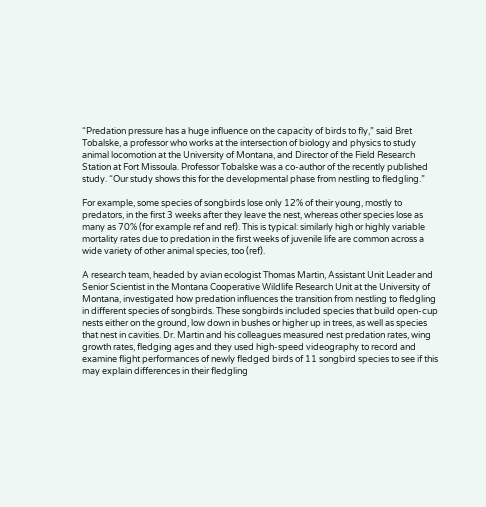“Predation pressure has a huge influence on the capacity of birds to fly,” said Bret Tobalske, a professor who works at the intersection of biology and physics to study animal locomotion at the University of Montana, and Director of the Field Research Station at Fort Missoula. Professor Tobalske was a co-author of the recently published study. “Our study shows this for the developmental phase from nestling to fledgling.”

For example, some species of songbirds lose only 12% of their young, mostly to predators, in the first 3 weeks after they leave the nest, whereas other species lose as many as 70% (for example ref and ref). This is typical: similarly high or highly variable mortality rates due to predation in the first weeks of juvenile life are common across a wide variety of other animal species, too (ref).

A research team, headed by avian ecologist Thomas Martin, Assistant Unit Leader and Senior Scientist in the Montana Cooperative Wildlife Research Unit at the University of Montana, investigated how predation influences the transition from nestling to fledgling in different species of songbirds. These songbirds included species that build open-cup nests either on the ground, low down in bushes or higher up in trees, as well as species that nest in cavities. Dr. Martin and his colleagues measured nest predation rates, wing growth rates, fledging ages and they used high-speed videography to record and examine flight performances of newly fledged birds of 11 songbird species to see if this may explain differences in their fledgling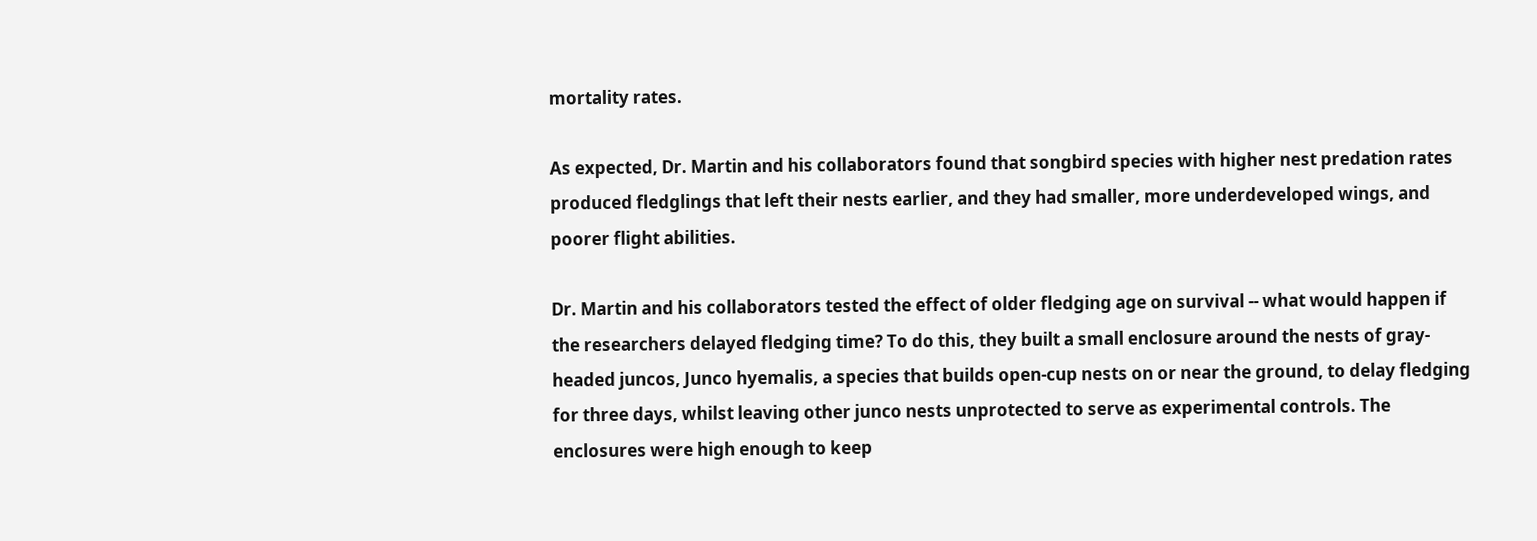mortality rates.

As expected, Dr. Martin and his collaborators found that songbird species with higher nest predation rates produced fledglings that left their nests earlier, and they had smaller, more underdeveloped wings, and poorer flight abilities.

Dr. Martin and his collaborators tested the effect of older fledging age on survival -- what would happen if the researchers delayed fledging time? To do this, they built a small enclosure around the nests of gray-headed juncos, Junco hyemalis, a species that builds open-cup nests on or near the ground, to delay fledging for three days, whilst leaving other junco nests unprotected to serve as experimental controls. The enclosures were high enough to keep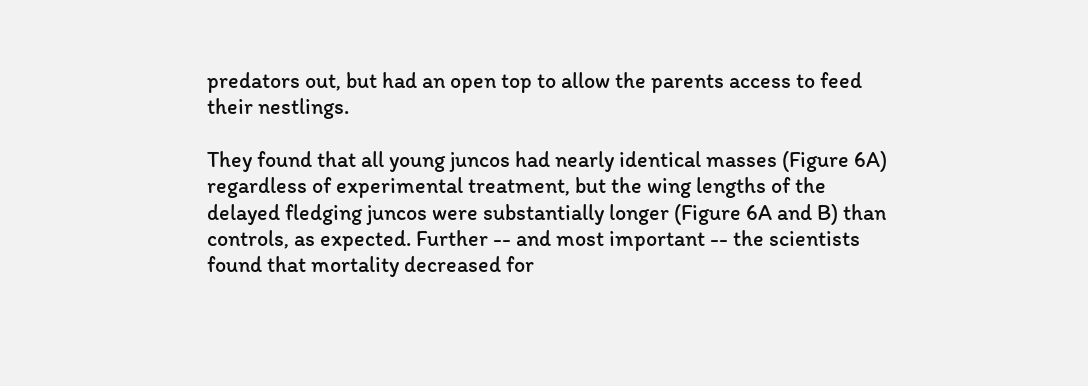predators out, but had an open top to allow the parents access to feed their nestlings.

They found that all young juncos had nearly identical masses (Figure 6A) regardless of experimental treatment, but the wing lengths of the delayed fledging juncos were substantially longer (Figure 6A and B) than controls, as expected. Further -- and most important -- the scientists found that mortality decreased for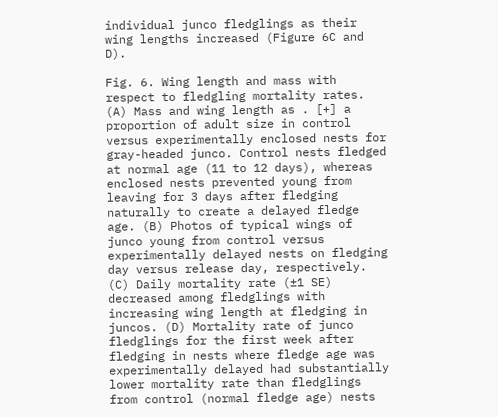individual junco fledglings as their wing lengths increased (Figure 6C and D).

Fig. 6. Wing length and mass with respect to fledgling mortality rates. (A) Mass and wing length as . [+] a proportion of adult size in control versus experimentally enclosed nests for gray-headed junco. Control nests fledged at normal age (11 to 12 days), whereas enclosed nests prevented young from leaving for 3 days after fledging naturally to create a delayed fledge age. (B) Photos of typical wings of junco young from control versus experimentally delayed nests on fledging day versus release day, respectively. (C) Daily mortality rate (±1 SE) decreased among fledglings with increasing wing length at fledging in juncos. (D) Mortality rate of junco fledglings for the first week after fledging in nests where fledge age was experimentally delayed had substantially lower mortality rate than fledglings from control (normal fledge age) nests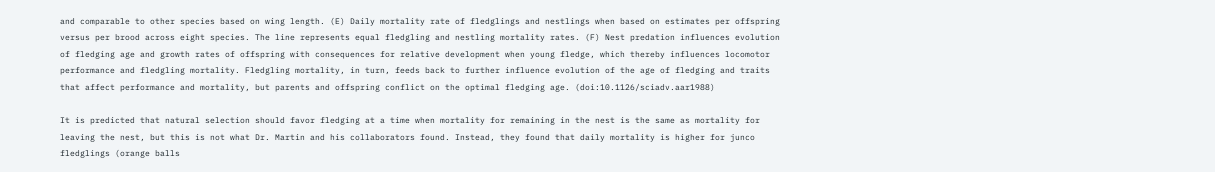and comparable to other species based on wing length. (E) Daily mortality rate of fledglings and nestlings when based on estimates per offspring versus per brood across eight species. The line represents equal fledgling and nestling mortality rates. (F) Nest predation influences evolution of fledging age and growth rates of offspring with consequences for relative development when young fledge, which thereby influences locomotor performance and fledgling mortality. Fledgling mortality, in turn, feeds back to further influence evolution of the age of fledging and traits that affect performance and mortality, but parents and offspring conflict on the optimal fledging age. (doi:10.1126/sciadv.aar1988)

It is predicted that natural selection should favor fledging at a time when mortality for remaining in the nest is the same as mortality for leaving the nest, but this is not what Dr. Martin and his collaborators found. Instead, they found that daily mortality is higher for junco fledglings (orange balls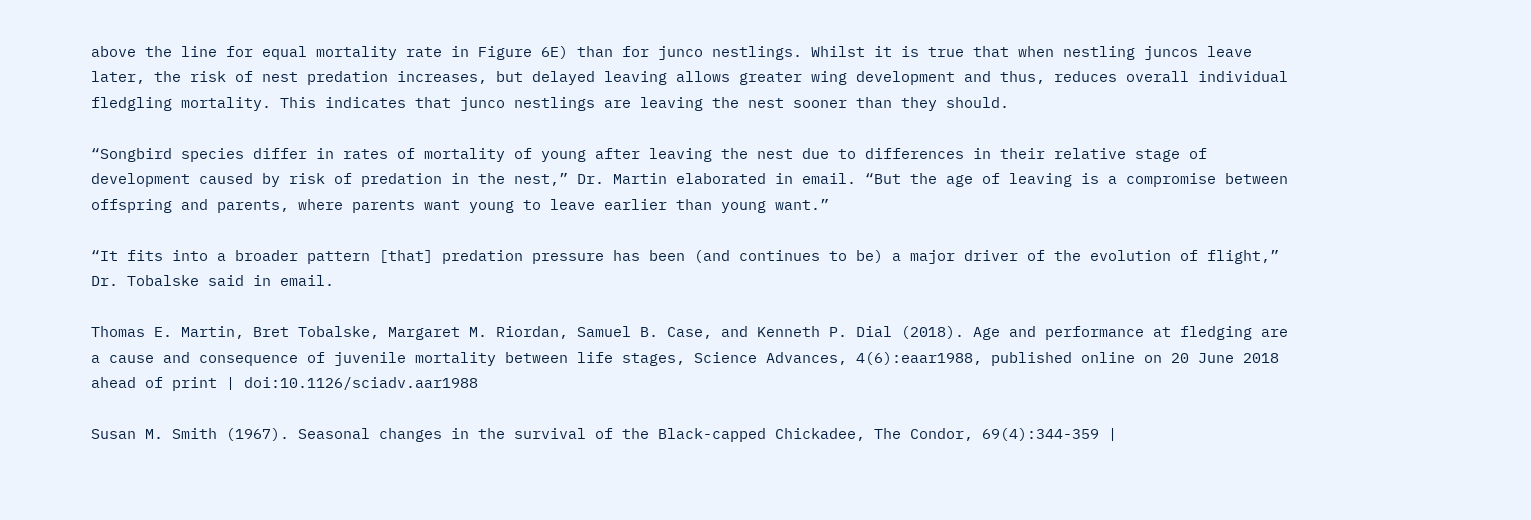above the line for equal mortality rate in Figure 6E) than for junco nestlings. Whilst it is true that when nestling juncos leave later, the risk of nest predation increases, but delayed leaving allows greater wing development and thus, reduces overall individual fledgling mortality. This indicates that junco nestlings are leaving the nest sooner than they should.

“Songbird species differ in rates of mortality of young after leaving the nest due to differences in their relative stage of development caused by risk of predation in the nest,” Dr. Martin elaborated in email. “But the age of leaving is a compromise between offspring and parents, where parents want young to leave earlier than young want.”

“It fits into a broader pattern [that] predation pressure has been (and continues to be) a major driver of the evolution of flight,” Dr. Tobalske said in email.

Thomas E. Martin, Bret Tobalske, Margaret M. Riordan, Samuel B. Case, and Kenneth P. Dial (2018). Age and performance at fledging are a cause and consequence of juvenile mortality between life stages, Science Advances, 4(6):eaar1988, published online on 20 June 2018 ahead of print | doi:10.1126/sciadv.aar1988

Susan M. Smith (1967). Seasonal changes in the survival of the Black-capped Chickadee, The Condor, 69(4):344-359 |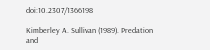doi:10.2307/1366198

Kimberley A. Sullivan (1989). Predation and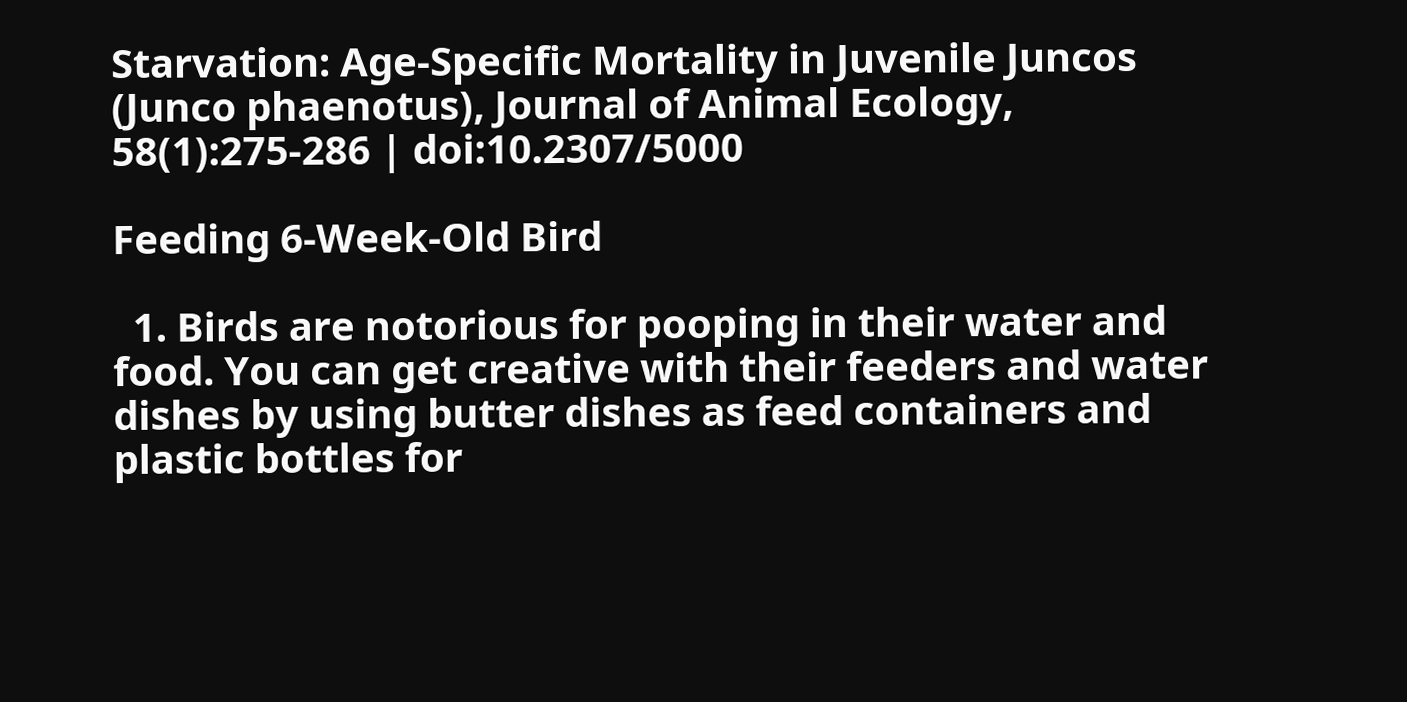Starvation: Age-Specific Mortality in Juvenile Juncos (Junco phaenotus), Journal of Animal Ecology, 58(1):275-286 | doi:10.2307/5000

Feeding 6-Week-Old Bird

  1. Birds are notorious for pooping in their water and food. You can get creative with their feeders and water dishes by using butter dishes as feed containers and plastic bottles for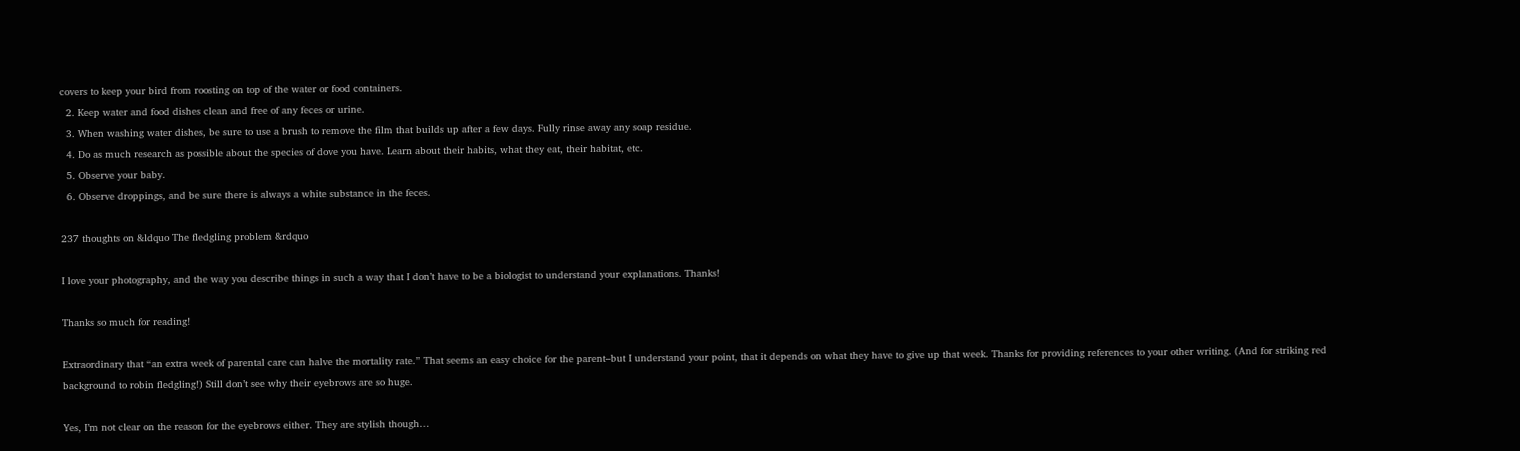covers to keep your bird from roosting on top of the water or food containers.
  2. Keep water and food dishes clean and free of any feces or urine.
  3. When washing water dishes, be sure to use a brush to remove the film that builds up after a few days. Fully rinse away any soap residue.
  4. Do as much research as possible about the species of dove you have. Learn about their habits, what they eat, their habitat, etc.
  5. Observe your baby.
  6. Observe droppings, and be sure there is always a white substance in the feces.

237 thoughts on &ldquo The fledgling problem &rdquo

I love your photography, and the way you describe things in such a way that I don’t have to be a biologist to understand your explanations. Thanks!

Thanks so much for reading!

Extraordinary that “an extra week of parental care can halve the mortality rate.” That seems an easy choice for the parent–but I understand your point, that it depends on what they have to give up that week. Thanks for providing references to your other writing. (And for striking red background to robin fledgling!) Still don’t see why their eyebrows are so huge.

Yes, I’m not clear on the reason for the eyebrows either. They are stylish though…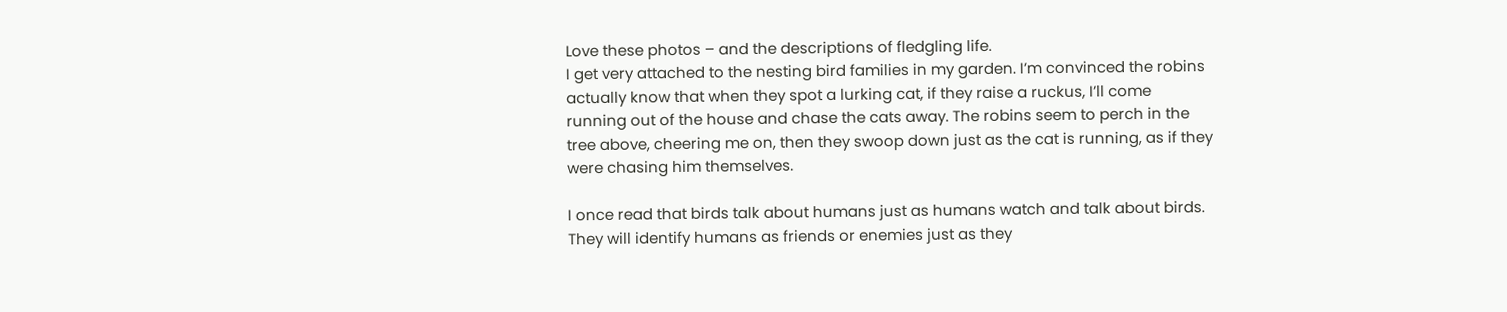Love these photos – and the descriptions of fledgling life.
I get very attached to the nesting bird families in my garden. I’m convinced the robins actually know that when they spot a lurking cat, if they raise a ruckus, I’ll come running out of the house and chase the cats away. The robins seem to perch in the tree above, cheering me on, then they swoop down just as the cat is running, as if they were chasing him themselves.

I once read that birds talk about humans just as humans watch and talk about birds. They will identify humans as friends or enemies just as they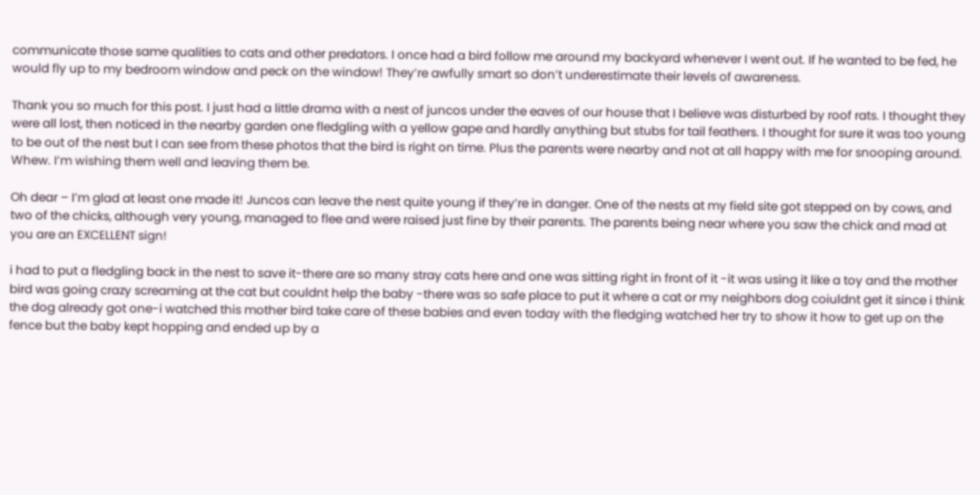communicate those same qualities to cats and other predators. I once had a bird follow me around my backyard whenever I went out. If he wanted to be fed, he would fly up to my bedroom window and peck on the window! They’re awfully smart so don’t underestimate their levels of awareness.

Thank you so much for this post. I just had a little drama with a nest of juncos under the eaves of our house that I believe was disturbed by roof rats. I thought they were all lost, then noticed in the nearby garden one fledgling with a yellow gape and hardly anything but stubs for tail feathers. I thought for sure it was too young to be out of the nest but I can see from these photos that the bird is right on time. Plus the parents were nearby and not at all happy with me for snooping around. Whew. I’m wishing them well and leaving them be.

Oh dear – I’m glad at least one made it! Juncos can leave the nest quite young if they’re in danger. One of the nests at my field site got stepped on by cows, and two of the chicks, although very young, managed to flee and were raised just fine by their parents. The parents being near where you saw the chick and mad at you are an EXCELLENT sign!

i had to put a fledgling back in the nest to save it-there are so many stray cats here and one was sitting right in front of it -it was using it like a toy and the mother bird was going crazy screaming at the cat but couldnt help the baby -there was so safe place to put it where a cat or my neighbors dog coiuldnt get it since i think the dog already got one-i watched this mother bird take care of these babies and even today with the fledging watched her try to show it how to get up on the fence but the baby kept hopping and ended up by a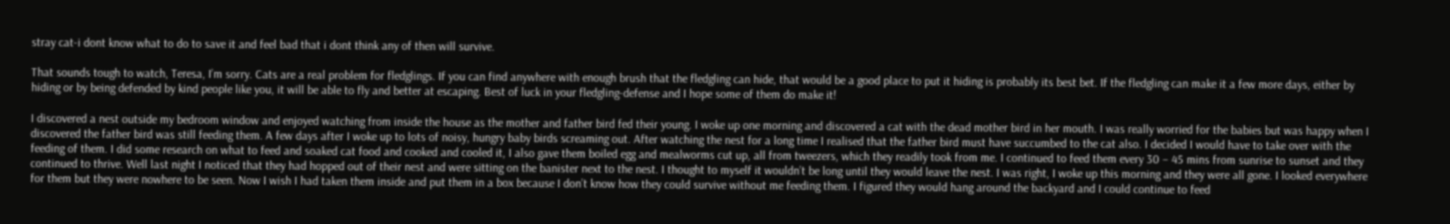stray cat-i dont know what to do to save it and feel bad that i dont think any of then will survive.

That sounds tough to watch, Teresa, I’m sorry. Cats are a real problem for fledglings. If you can find anywhere with enough brush that the fledgling can hide, that would be a good place to put it hiding is probably its best bet. If the fledgling can make it a few more days, either by hiding or by being defended by kind people like you, it will be able to fly and better at escaping. Best of luck in your fledgling-defense and I hope some of them do make it!

I discovered a nest outside my bedroom window and enjoyed watching from inside the house as the mother and father bird fed their young. I woke up one morning and discovered a cat with the dead mother bird in her mouth. I was really worried for the babies but was happy when I discovered the father bird was still feeding them. A few days after I woke up to lots of noisy, hungry baby birds screaming out. After watching the nest for a long time I realised that the father bird must have succumbed to the cat also. I decided I would have to take over with the feeding of them. I did some research on what to feed and soaked cat food and cooked and cooled it, I also gave them boiled egg and mealworms cut up, all from tweezers, which they readily took from me. I continued to feed them every 30 – 45 mins from sunrise to sunset and they continued to thrive. Well last night I noticed that they had hopped out of their nest and were sitting on the banister next to the nest. I thought to myself it wouldn’t be long until they would leave the nest. I was right, I woke up this morning and they were all gone. I looked everywhere for them but they were nowhere to be seen. Now I wish I had taken them inside and put them in a box because I don’t know how they could survive without me feeding them. I figured they would hang around the backyard and I could continue to feed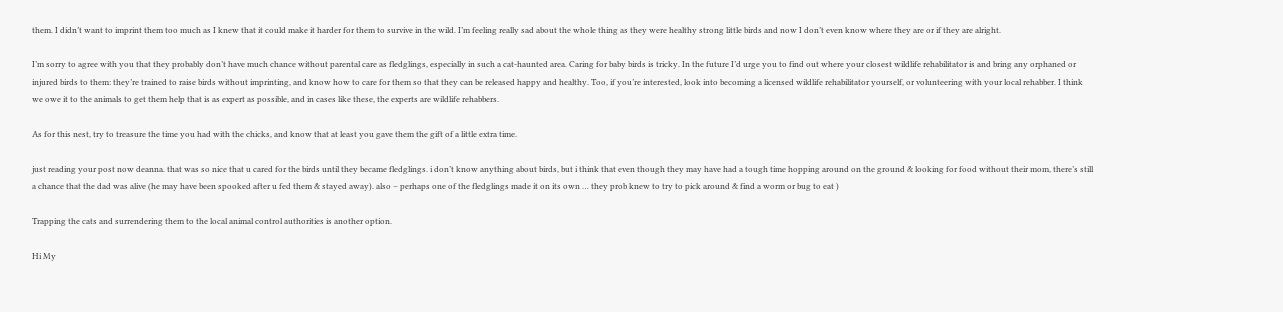them. I didn’t want to imprint them too much as I knew that it could make it harder for them to survive in the wild. I’m feeling really sad about the whole thing as they were healthy strong little birds and now I don’t even know where they are or if they are alright.

I’m sorry to agree with you that they probably don’t have much chance without parental care as fledglings, especially in such a cat-haunted area. Caring for baby birds is tricky. In the future I’d urge you to find out where your closest wildlife rehabilitator is and bring any orphaned or injured birds to them: they’re trained to raise birds without imprinting, and know how to care for them so that they can be released happy and healthy. Too, if you’re interested, look into becoming a licensed wildlife rehabilitator yourself, or volunteering with your local rehabber. I think we owe it to the animals to get them help that is as expert as possible, and in cases like these, the experts are wildlife rehabbers.

As for this nest, try to treasure the time you had with the chicks, and know that at least you gave them the gift of a little extra time.

just reading your post now deanna. that was so nice that u cared for the birds until they became fledglings. i don’t know anything about birds, but i think that even though they may have had a tough time hopping around on the ground & looking for food without their mom, there’s still a chance that the dad was alive (he may have been spooked after u fed them & stayed away). also – perhaps one of the fledglings made it on its own … they prob knew to try to pick around & find a worm or bug to eat )

Trapping the cats and surrendering them to the local animal control authorities is another option.

Hi My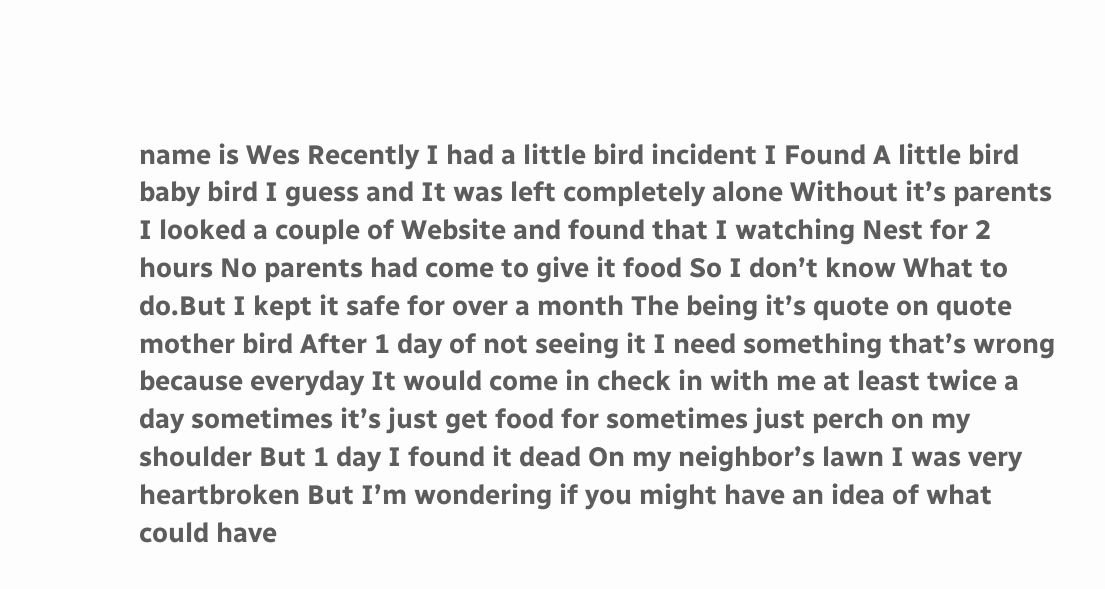name is Wes Recently I had a little bird incident I Found A little bird baby bird I guess and It was left completely alone Without it’s parents I looked a couple of Website and found that I watching Nest for 2 hours No parents had come to give it food So I don’t know What to do.But I kept it safe for over a month The being it’s quote on quote mother bird After 1 day of not seeing it I need something that’s wrong because everyday It would come in check in with me at least twice a day sometimes it’s just get food for sometimes just perch on my shoulder But 1 day I found it dead On my neighbor’s lawn I was very heartbroken But I’m wondering if you might have an idea of what could have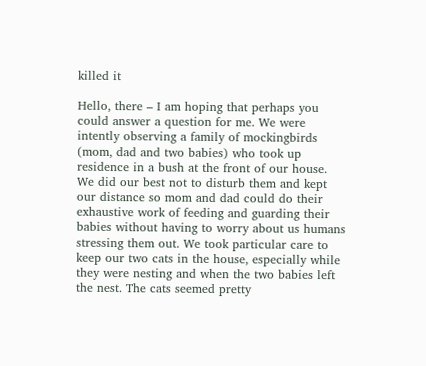killed it

Hello, there – I am hoping that perhaps you could answer a question for me. We were intently observing a family of mockingbirds (mom, dad and two babies) who took up residence in a bush at the front of our house. We did our best not to disturb them and kept our distance so mom and dad could do their exhaustive work of feeding and guarding their babies without having to worry about us humans stressing them out. We took particular care to keep our two cats in the house, especially while they were nesting and when the two babies left the nest. The cats seemed pretty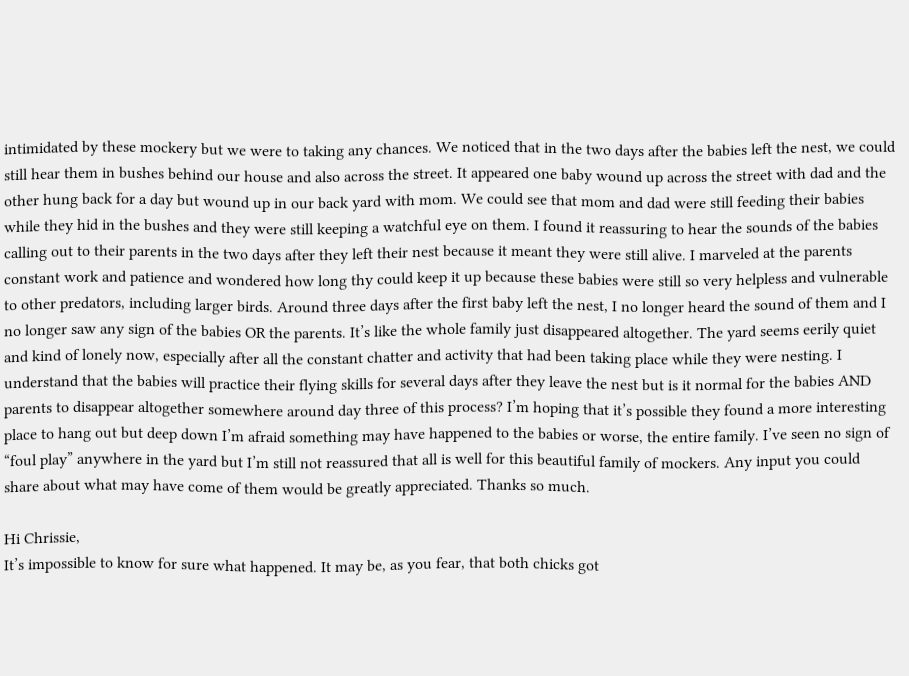intimidated by these mockery but we were to taking any chances. We noticed that in the two days after the babies left the nest, we could still hear them in bushes behind our house and also across the street. It appeared one baby wound up across the street with dad and the other hung back for a day but wound up in our back yard with mom. We could see that mom and dad were still feeding their babies while they hid in the bushes and they were still keeping a watchful eye on them. I found it reassuring to hear the sounds of the babies calling out to their parents in the two days after they left their nest because it meant they were still alive. I marveled at the parents constant work and patience and wondered how long thy could keep it up because these babies were still so very helpless and vulnerable to other predators, including larger birds. Around three days after the first baby left the nest, I no longer heard the sound of them and I no longer saw any sign of the babies OR the parents. It’s like the whole family just disappeared altogether. The yard seems eerily quiet and kind of lonely now, especially after all the constant chatter and activity that had been taking place while they were nesting. I understand that the babies will practice their flying skills for several days after they leave the nest but is it normal for the babies AND parents to disappear altogether somewhere around day three of this process? I’m hoping that it’s possible they found a more interesting place to hang out but deep down I’m afraid something may have happened to the babies or worse, the entire family. I’ve seen no sign of “foul play” anywhere in the yard but I’m still not reassured that all is well for this beautiful family of mockers. Any input you could share about what may have come of them would be greatly appreciated. Thanks so much.

Hi Chrissie,
It’s impossible to know for sure what happened. It may be, as you fear, that both chicks got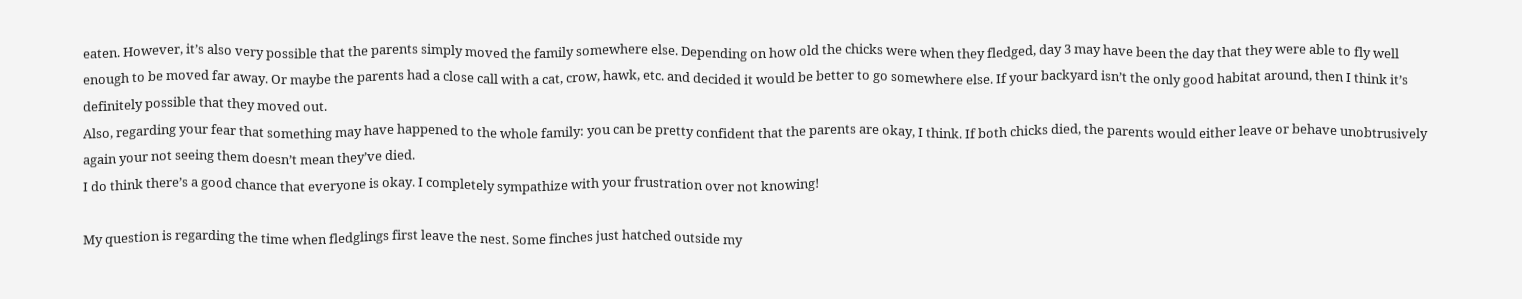eaten. However, it’s also very possible that the parents simply moved the family somewhere else. Depending on how old the chicks were when they fledged, day 3 may have been the day that they were able to fly well enough to be moved far away. Or maybe the parents had a close call with a cat, crow, hawk, etc. and decided it would be better to go somewhere else. If your backyard isn’t the only good habitat around, then I think it’s definitely possible that they moved out.
Also, regarding your fear that something may have happened to the whole family: you can be pretty confident that the parents are okay, I think. If both chicks died, the parents would either leave or behave unobtrusively again your not seeing them doesn’t mean they’ve died.
I do think there’s a good chance that everyone is okay. I completely sympathize with your frustration over not knowing!

My question is regarding the time when fledglings first leave the nest. Some finches just hatched outside my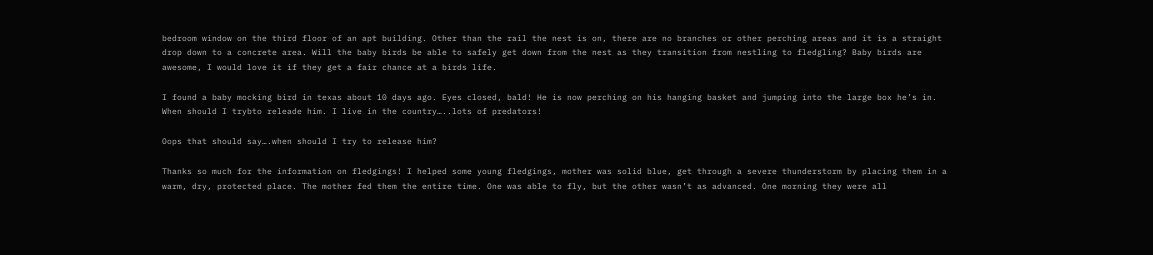bedroom window on the third floor of an apt building. Other than the rail the nest is on, there are no branches or other perching areas and it is a straight drop down to a concrete area. Will the baby birds be able to safely get down from the nest as they transition from nestling to fledgling? Baby birds are awesome, I would love it if they get a fair chance at a birds life.

I found a baby mocking bird in texas about 10 days ago. Eyes closed, bald! He is now perching on his hanging basket and jumping into the large box he’s in. When should I trybto releade him. I live in the country…..lots of predators!

Oops that should say….when should I try to release him?

Thanks so much for the information on fledgings! I helped some young fledgings, mother was solid blue, get through a severe thunderstorm by placing them in a warm, dry, protected place. The mother fed them the entire time. One was able to fly, but the other wasn’t as advanced. One morning they were all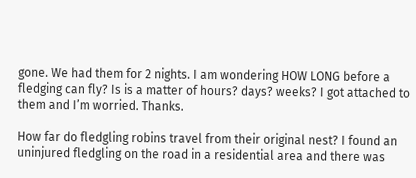gone. We had them for 2 nights. I am wondering HOW LONG before a fledging can fly? Is is a matter of hours? days? weeks? I got attached to them and I’m worried. Thanks.

How far do fledgling robins travel from their original nest? I found an uninjured fledgling on the road in a residential area and there was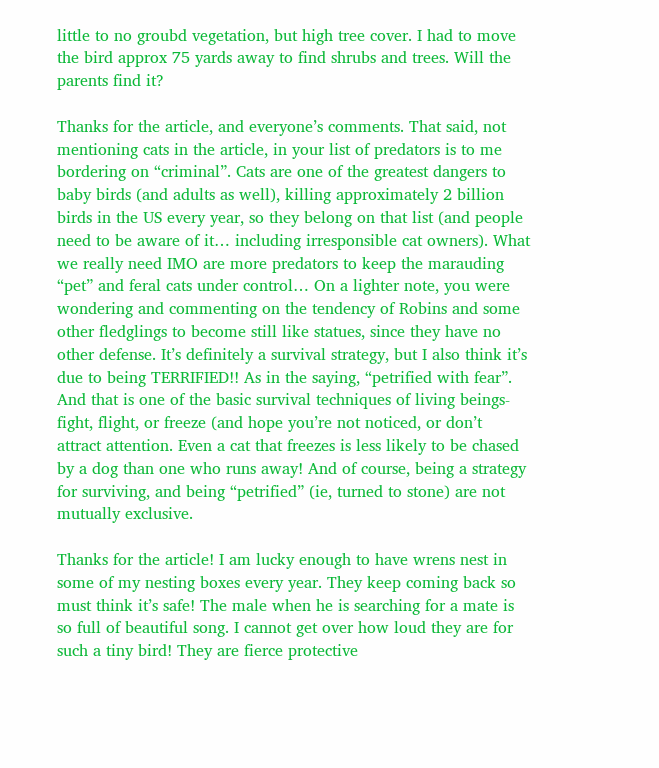little to no groubd vegetation, but high tree cover. I had to move the bird approx 75 yards away to find shrubs and trees. Will the parents find it?

Thanks for the article, and everyone’s comments. That said, not mentioning cats in the article, in your list of predators is to me bordering on “criminal”. Cats are one of the greatest dangers to baby birds (and adults as well), killing approximately 2 billion birds in the US every year, so they belong on that list (and people need to be aware of it… including irresponsible cat owners). What we really need IMO are more predators to keep the marauding “pet” and feral cats under control… On a lighter note, you were wondering and commenting on the tendency of Robins and some other fledglings to become still like statues, since they have no other defense. It’s definitely a survival strategy, but I also think it’s due to being TERRIFIED!! As in the saying, “petrified with fear”. And that is one of the basic survival techniques of living beings-fight, flight, or freeze (and hope you’re not noticed, or don’t attract attention. Even a cat that freezes is less likely to be chased by a dog than one who runs away! And of course, being a strategy for surviving, and being “petrified” (ie, turned to stone) are not mutually exclusive.

Thanks for the article! I am lucky enough to have wrens nest in some of my nesting boxes every year. They keep coming back so must think it’s safe! The male when he is searching for a mate is so full of beautiful song. I cannot get over how loud they are for such a tiny bird! They are fierce protective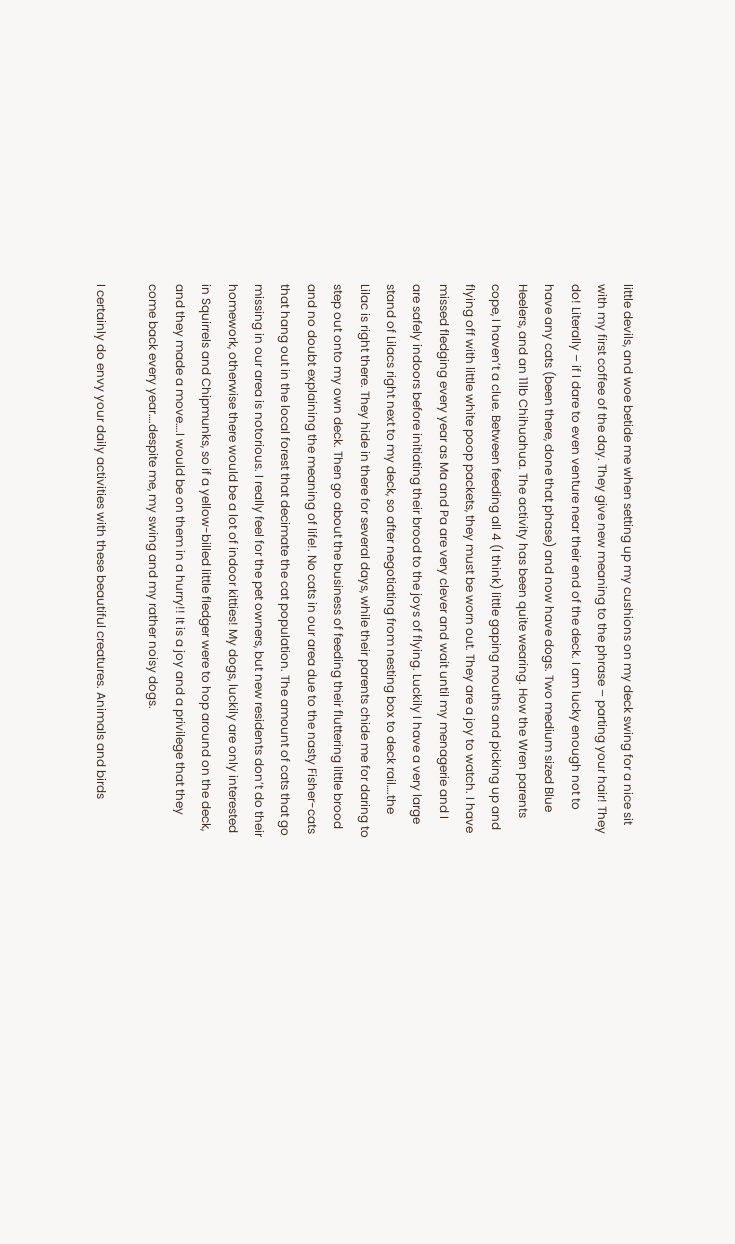little devils, and woe betide me when setting up my cushions on my deck swing for a nice sit with my first coffee of the day. They give new meaning to the phrase – parting your hair! They do! Literally – if I dare to even venture near their end of the deck. I am lucky enough not to have any cats (been there, done that phase) and now have dogs. Two medium sized Blue Heelers, and an 11lb Chihuahua. The activity has been quite wearing. How the Wren parents cope, I haven’t a clue. Between feeding all 4 (I think) little gaping mouths and picking up and flying off with little white poop packets, they must be worn out. They are a joy to watch. I have missed fledging every year as Ma and Pa are very clever and wait until my menagerie and I are safely indoors before initiating their brood to the joys of flying. Luckily I have a very large stand of Lilacs right next to my deck, so after negotiating from nesting box to deck rail….the Lilac is right there. They hide in there for several days, while their parents chide me for daring to step out onto my own deck. Then go about the business of feeding their fluttering little brood and no doubt explaining the meaning of life!. No cats in our area due to the nasty Fisher-cats that hang out in the local forest that decimate the cat population. The amount of cats that go missing in our area is notorious. I really feel for the pet owners, but new residents don’t do their homework, otherwise there would be a lot of indoor kitties! My dogs, luckily are only interested in Squirrels and Chipmunks, so if a yellow-billed little fledger were to hop around on the deck, and they made a move….I would be on them in a hurry!! It is a joy and a privilege that they come back every year….despite me, my swing and my rather noisy dogs.

I certainly do envy your daily activities with these beautiful creatures. Animals and birds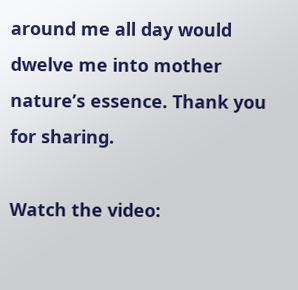around me all day would dwelve me into mother nature’s essence. Thank you for sharing.

Watch the video: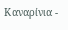Καναρίνια -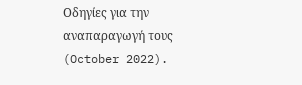Οδηγίες για την αναπαραγωγή τους (October 2022).